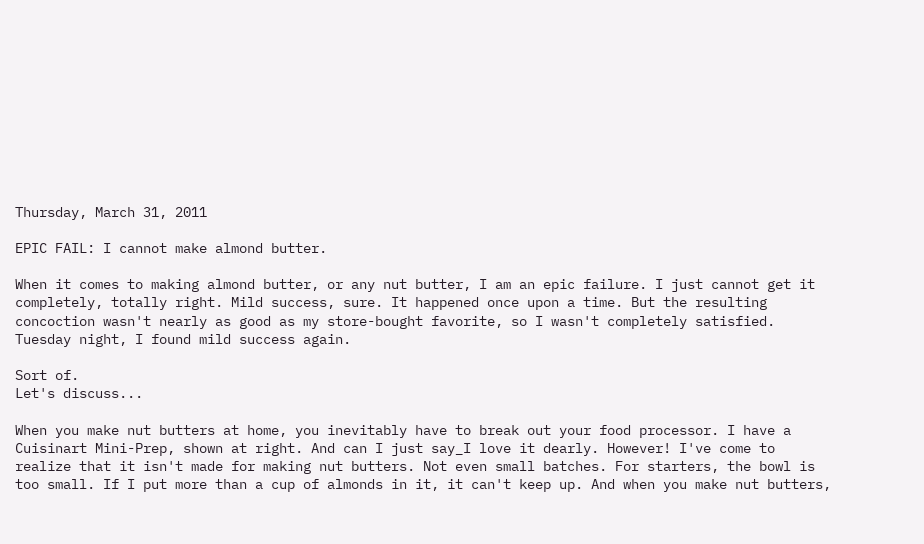Thursday, March 31, 2011

EPIC FAIL: I cannot make almond butter.

When it comes to making almond butter, or any nut butter, I am an epic failure. I just cannot get it completely, totally right. Mild success, sure. It happened once upon a time. But the resulting concoction wasn't nearly as good as my store-bought favorite, so I wasn't completely satisfied. Tuesday night, I found mild success again.

Sort of.
Let's discuss...

When you make nut butters at home, you inevitably have to break out your food processor. I have a Cuisinart Mini-Prep, shown at right. And can I just say_I love it dearly. However! I've come to realize that it isn't made for making nut butters. Not even small batches. For starters, the bowl is too small. If I put more than a cup of almonds in it, it can't keep up. And when you make nut butters,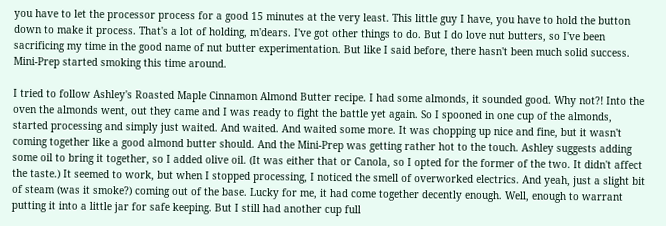you have to let the processor process for a good 15 minutes at the very least. This little guy I have, you have to hold the button down to make it process. That's a lot of holding, m'dears. I've got other things to do. But I do love nut butters, so I've been sacrificing my time in the good name of nut butter experimentation. But like I said before, there hasn't been much solid success. Mini-Prep started smoking this time around.

I tried to follow Ashley's Roasted Maple Cinnamon Almond Butter recipe. I had some almonds, it sounded good. Why not?! Into the oven the almonds went, out they came and I was ready to fight the battle yet again. So I spooned in one cup of the almonds, started processing and simply just waited. And waited. And waited some more. It was chopping up nice and fine, but it wasn't coming together like a good almond butter should. And the Mini-Prep was getting rather hot to the touch. Ashley suggests adding some oil to bring it together, so I added olive oil. (It was either that or Canola, so I opted for the former of the two. It didn't affect the taste.) It seemed to work, but when I stopped processing, I noticed the smell of overworked electrics. And yeah, just a slight bit of steam (was it smoke?) coming out of the base. Lucky for me, it had come together decently enough. Well, enough to warrant putting it into a little jar for safe keeping. But I still had another cup full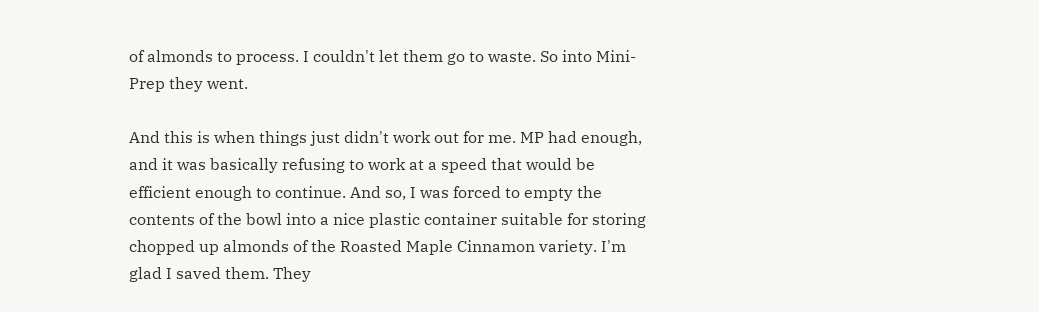of almonds to process. I couldn't let them go to waste. So into Mini-Prep they went.

And this is when things just didn't work out for me. MP had enough, and it was basically refusing to work at a speed that would be efficient enough to continue. And so, I was forced to empty the contents of the bowl into a nice plastic container suitable for storing chopped up almonds of the Roasted Maple Cinnamon variety. I'm glad I saved them. They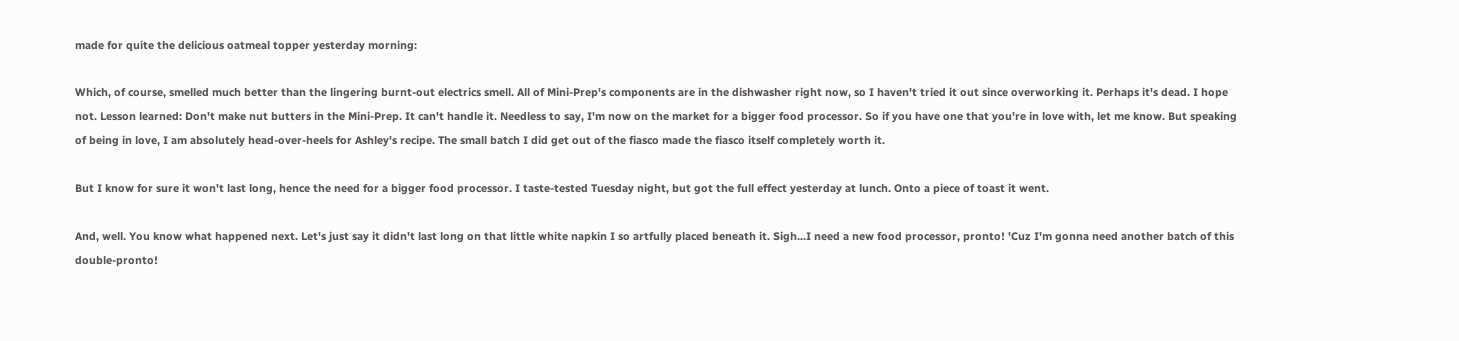made for quite the delicious oatmeal topper yesterday morning:

Which, of course, smelled much better than the lingering burnt-out electrics smell. All of Mini-Prep's components are in the dishwasher right now, so I haven't tried it out since overworking it. Perhaps it's dead. I hope not. Lesson learned: Don't make nut butters in the Mini-Prep. It can't handle it. Needless to say, I'm now on the market for a bigger food processor. So if you have one that you're in love with, let me know. But speaking of being in love, I am absolutely head-over-heels for Ashley's recipe. The small batch I did get out of the fiasco made the fiasco itself completely worth it.

But I know for sure it won't last long, hence the need for a bigger food processor. I taste-tested Tuesday night, but got the full effect yesterday at lunch. Onto a piece of toast it went.

And, well. You know what happened next. Let's just say it didn't last long on that little white napkin I so artfully placed beneath it. Sigh...I need a new food processor, pronto! 'Cuz I'm gonna need another batch of this double-pronto!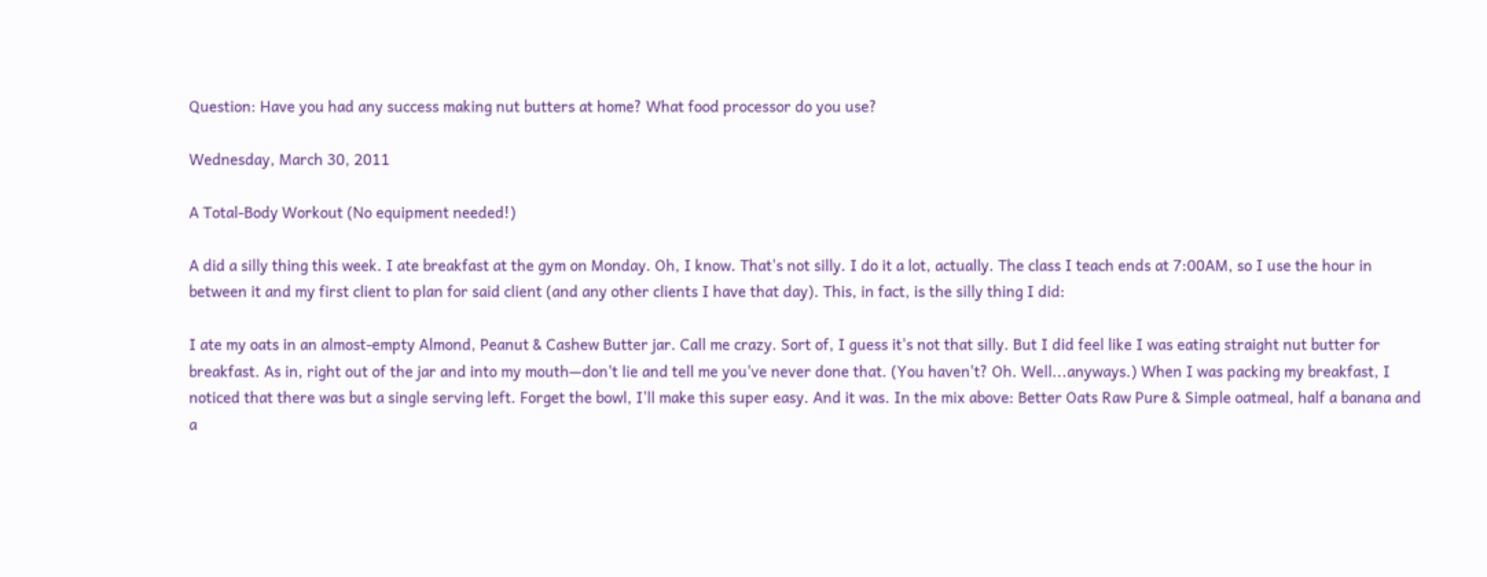Question: Have you had any success making nut butters at home? What food processor do you use?

Wednesday, March 30, 2011

A Total-Body Workout (No equipment needed!)

A did a silly thing this week. I ate breakfast at the gym on Monday. Oh, I know. That's not silly. I do it a lot, actually. The class I teach ends at 7:00AM, so I use the hour in between it and my first client to plan for said client (and any other clients I have that day). This, in fact, is the silly thing I did:

I ate my oats in an almost-empty Almond, Peanut & Cashew Butter jar. Call me crazy. Sort of, I guess it's not that silly. But I did feel like I was eating straight nut butter for breakfast. As in, right out of the jar and into my mouth—don't lie and tell me you've never done that. (You haven't? Oh. Well...anyways.) When I was packing my breakfast, I noticed that there was but a single serving left. Forget the bowl, I'll make this super easy. And it was. In the mix above: Better Oats Raw Pure & Simple oatmeal, half a banana and a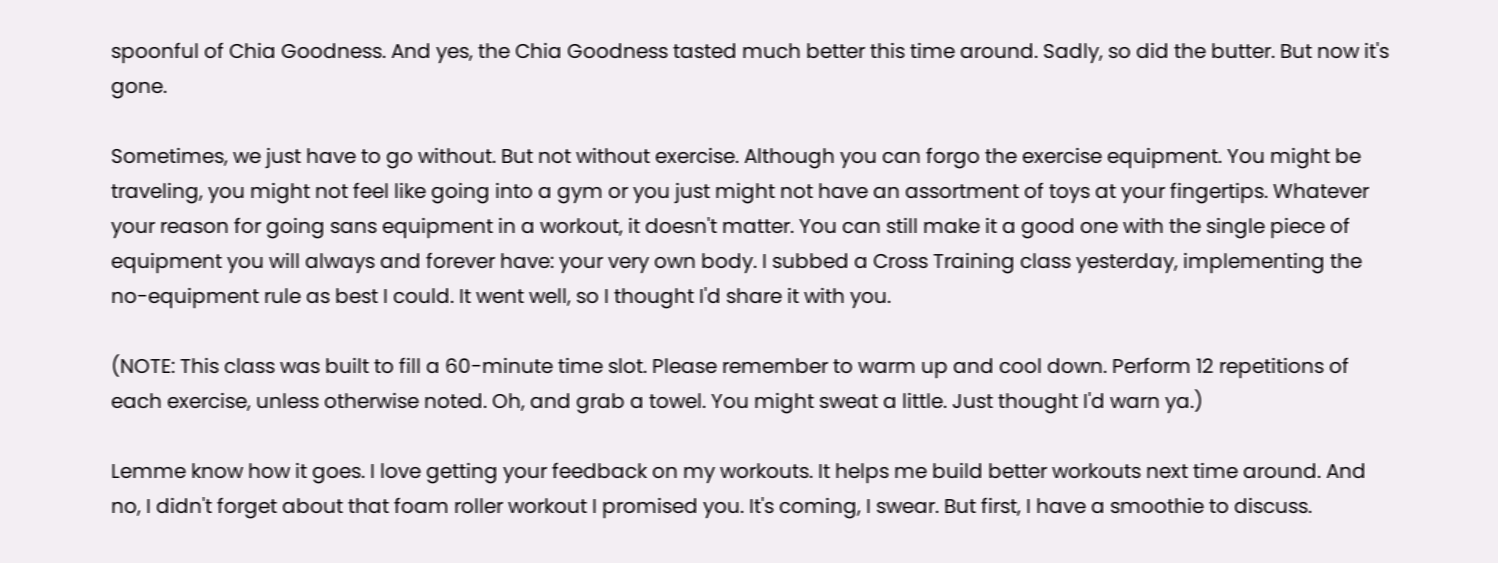spoonful of Chia Goodness. And yes, the Chia Goodness tasted much better this time around. Sadly, so did the butter. But now it's gone.

Sometimes, we just have to go without. But not without exercise. Although you can forgo the exercise equipment. You might be traveling, you might not feel like going into a gym or you just might not have an assortment of toys at your fingertips. Whatever your reason for going sans equipment in a workout, it doesn't matter. You can still make it a good one with the single piece of equipment you will always and forever have: your very own body. I subbed a Cross Training class yesterday, implementing the no-equipment rule as best I could. It went well, so I thought I'd share it with you.

(NOTE: This class was built to fill a 60-minute time slot. Please remember to warm up and cool down. Perform 12 repetitions of each exercise, unless otherwise noted. Oh, and grab a towel. You might sweat a little. Just thought I'd warn ya.)

Lemme know how it goes. I love getting your feedback on my workouts. It helps me build better workouts next time around. And no, I didn't forget about that foam roller workout I promised you. It's coming, I swear. But first, I have a smoothie to discuss.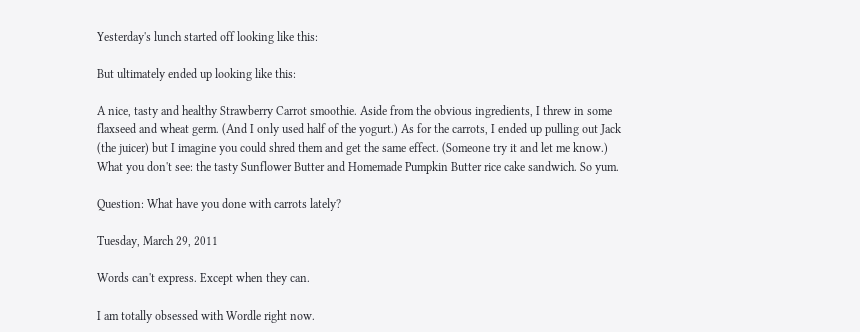Yesterday's lunch started off looking like this:

But ultimately ended up looking like this:

A nice, tasty and healthy Strawberry Carrot smoothie. Aside from the obvious ingredients, I threw in some flaxseed and wheat germ. (And I only used half of the yogurt.) As for the carrots, I ended up pulling out Jack (the juicer) but I imagine you could shred them and get the same effect. (Someone try it and let me know.) What you don't see: the tasty Sunflower Butter and Homemade Pumpkin Butter rice cake sandwich. So yum.

Question: What have you done with carrots lately?

Tuesday, March 29, 2011

Words can't express. Except when they can.

I am totally obsessed with Wordle right now.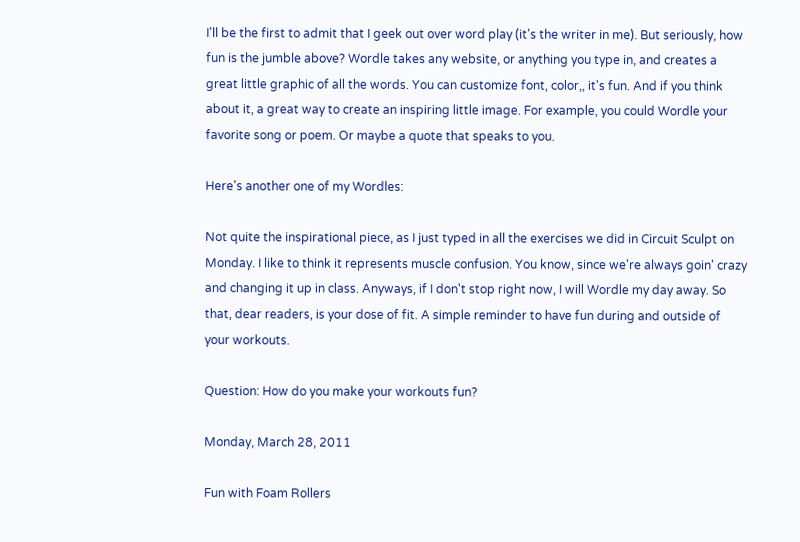I'll be the first to admit that I geek out over word play (it's the writer in me). But seriously, how fun is the jumble above? Wordle takes any website, or anything you type in, and creates a great little graphic of all the words. You can customize font, color,, it's fun. And if you think about it, a great way to create an inspiring little image. For example, you could Wordle your favorite song or poem. Or maybe a quote that speaks to you.

Here's another one of my Wordles:

Not quite the inspirational piece, as I just typed in all the exercises we did in Circuit Sculpt on Monday. I like to think it represents muscle confusion. You know, since we're always goin' crazy and changing it up in class. Anyways, if I don't stop right now, I will Wordle my day away. So that, dear readers, is your dose of fit. A simple reminder to have fun during and outside of your workouts.

Question: How do you make your workouts fun?

Monday, March 28, 2011

Fun with Foam Rollers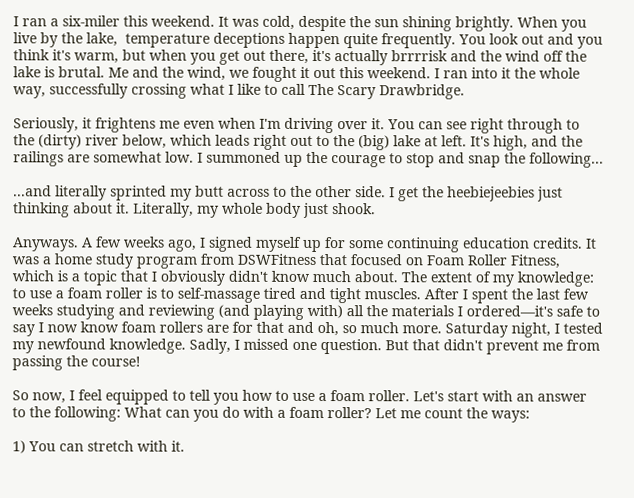I ran a six-miler this weekend. It was cold, despite the sun shining brightly. When you live by the lake,  temperature deceptions happen quite frequently. You look out and you think it's warm, but when you get out there, it's actually brrrrisk and the wind off the lake is brutal. Me and the wind, we fought it out this weekend. I ran into it the whole way, successfully crossing what I like to call The Scary Drawbridge.

Seriously, it frightens me even when I'm driving over it. You can see right through to the (dirty) river below, which leads right out to the (big) lake at left. It's high, and the railings are somewhat low. I summoned up the courage to stop and snap the following...

...and literally sprinted my butt across to the other side. I get the heebiejeebies just thinking about it. Literally, my whole body just shook.

Anyways. A few weeks ago, I signed myself up for some continuing education credits. It was a home study program from DSWFitness that focused on Foam Roller Fitness, which is a topic that I obviously didn't know much about. The extent of my knowledge: to use a foam roller is to self-massage tired and tight muscles. After I spent the last few weeks studying and reviewing (and playing with) all the materials I ordered—it's safe to say I now know foam rollers are for that and oh, so much more. Saturday night, I tested my newfound knowledge. Sadly, I missed one question. But that didn't prevent me from passing the course!

So now, I feel equipped to tell you how to use a foam roller. Let's start with an answer to the following: What can you do with a foam roller? Let me count the ways:

1) You can stretch with it.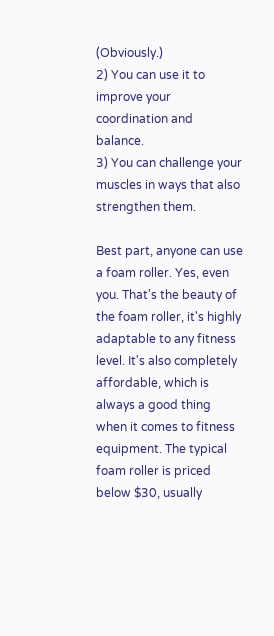(Obviously.)
2) You can use it to improve your coordination and balance.
3) You can challenge your muscles in ways that also strengthen them.

Best part, anyone can use a foam roller. Yes, even you. That's the beauty of the foam roller, it's highly adaptable to any fitness level. It's also completely affordable, which is always a good thing when it comes to fitness equipment. The typical foam roller is priced below $30, usually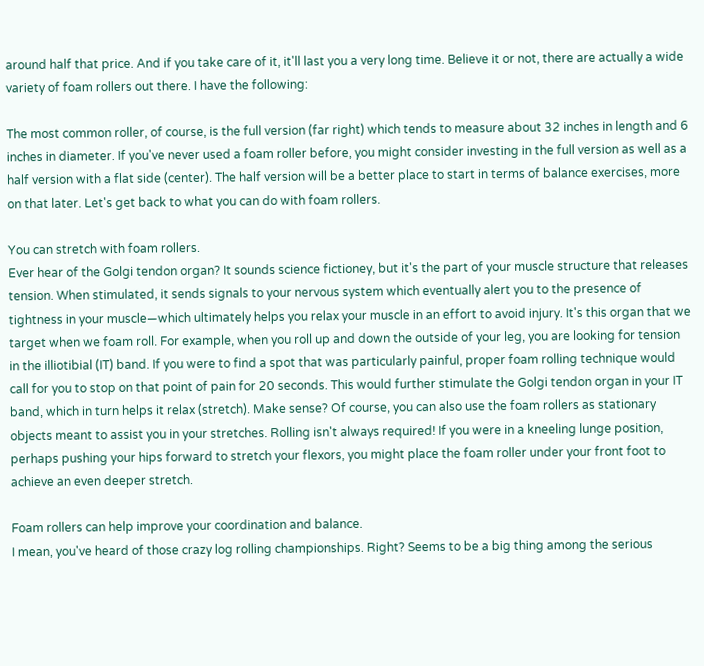around half that price. And if you take care of it, it'll last you a very long time. Believe it or not, there are actually a wide variety of foam rollers out there. I have the following:

The most common roller, of course, is the full version (far right) which tends to measure about 32 inches in length and 6 inches in diameter. If you've never used a foam roller before, you might consider investing in the full version as well as a half version with a flat side (center). The half version will be a better place to start in terms of balance exercises, more on that later. Let's get back to what you can do with foam rollers.

You can stretch with foam rollers.
Ever hear of the Golgi tendon organ? It sounds science fictioney, but it's the part of your muscle structure that releases tension. When stimulated, it sends signals to your nervous system which eventually alert you to the presence of tightness in your muscle—which ultimately helps you relax your muscle in an effort to avoid injury. It's this organ that we target when we foam roll. For example, when you roll up and down the outside of your leg, you are looking for tension in the illiotibial (IT) band. If you were to find a spot that was particularly painful, proper foam rolling technique would call for you to stop on that point of pain for 20 seconds. This would further stimulate the Golgi tendon organ in your IT band, which in turn helps it relax (stretch). Make sense? Of course, you can also use the foam rollers as stationary objects meant to assist you in your stretches. Rolling isn't always required! If you were in a kneeling lunge position, perhaps pushing your hips forward to stretch your flexors, you might place the foam roller under your front foot to achieve an even deeper stretch.

Foam rollers can help improve your coordination and balance.
I mean, you've heard of those crazy log rolling championships. Right? Seems to be a big thing among the serious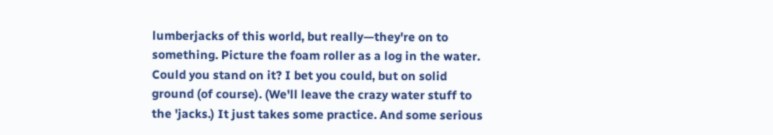lumberjacks of this world, but really—they're on to something. Picture the foam roller as a log in the water. Could you stand on it? I bet you could, but on solid ground (of course). (We'll leave the crazy water stuff to the 'jacks.) It just takes some practice. And some serious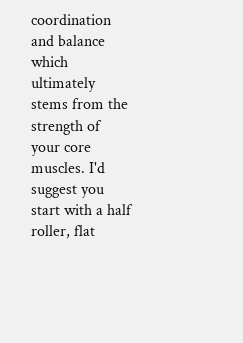coordination and balance which ultimately stems from the strength of your core muscles. I'd suggest you start with a half roller, flat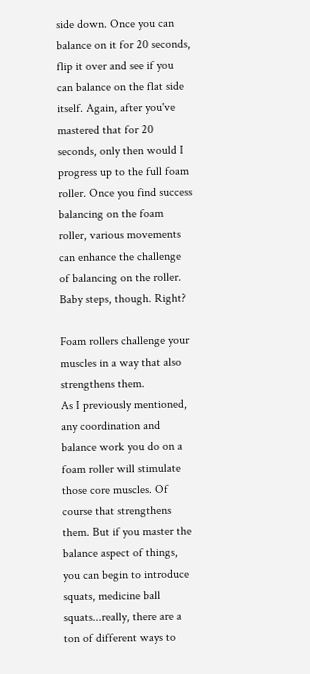side down. Once you can balance on it for 20 seconds, flip it over and see if you can balance on the flat side itself. Again, after you've mastered that for 20 seconds, only then would I progress up to the full foam roller. Once you find success balancing on the foam roller, various movements can enhance the challenge of balancing on the roller. Baby steps, though. Right?

Foam rollers challenge your muscles in a way that also strengthens them.
As I previously mentioned, any coordination and balance work you do on a foam roller will stimulate those core muscles. Of course that strengthens them. But if you master the balance aspect of things, you can begin to introduce squats, medicine ball squats...really, there are a ton of different ways to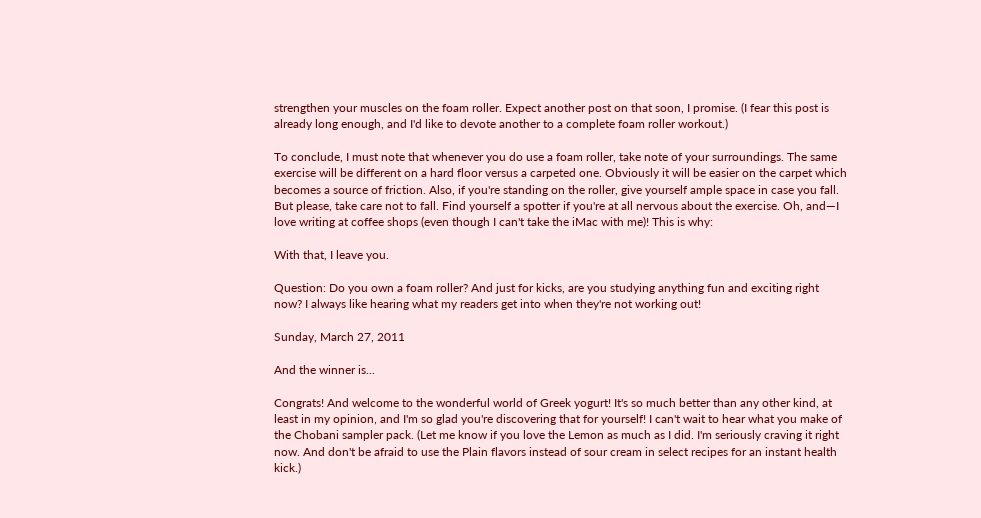strengthen your muscles on the foam roller. Expect another post on that soon, I promise. (I fear this post is already long enough, and I'd like to devote another to a complete foam roller workout.)

To conclude, I must note that whenever you do use a foam roller, take note of your surroundings. The same exercise will be different on a hard floor versus a carpeted one. Obviously it will be easier on the carpet which becomes a source of friction. Also, if you're standing on the roller, give yourself ample space in case you fall. But please, take care not to fall. Find yourself a spotter if you're at all nervous about the exercise. Oh, and—I love writing at coffee shops (even though I can't take the iMac with me)! This is why:

With that, I leave you.

Question: Do you own a foam roller? And just for kicks, are you studying anything fun and exciting right now? I always like hearing what my readers get into when they're not working out!

Sunday, March 27, 2011

And the winner is...

Congrats! And welcome to the wonderful world of Greek yogurt! It's so much better than any other kind, at least in my opinion, and I'm so glad you're discovering that for yourself! I can't wait to hear what you make of the Chobani sampler pack. (Let me know if you love the Lemon as much as I did. I'm seriously craving it right now. And don't be afraid to use the Plain flavors instead of sour cream in select recipes for an instant health kick.)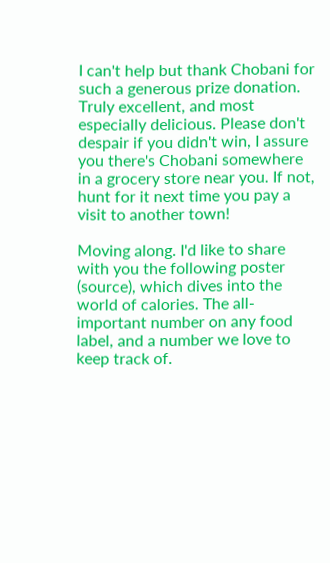I can't help but thank Chobani for such a generous prize donation. Truly excellent, and most especially delicious. Please don't despair if you didn't win, I assure you there's Chobani somewhere in a grocery store near you. If not, hunt for it next time you pay a visit to another town!

Moving along. I'd like to share with you the following poster (source), which dives into the world of calories. The all-important number on any food label, and a number we love to keep track of.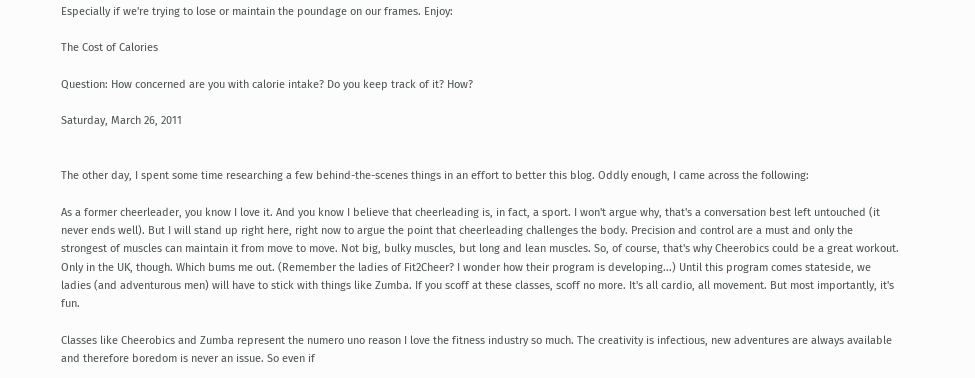Especially if we're trying to lose or maintain the poundage on our frames. Enjoy:

The Cost of Calories

Question: How concerned are you with calorie intake? Do you keep track of it? How?

Saturday, March 26, 2011


The other day, I spent some time researching a few behind-the-scenes things in an effort to better this blog. Oddly enough, I came across the following:

As a former cheerleader, you know I love it. And you know I believe that cheerleading is, in fact, a sport. I won't argue why, that's a conversation best left untouched (it never ends well). But I will stand up right here, right now to argue the point that cheerleading challenges the body. Precision and control are a must and only the strongest of muscles can maintain it from move to move. Not big, bulky muscles, but long and lean muscles. So, of course, that's why Cheerobics could be a great workout. Only in the UK, though. Which bums me out. (Remember the ladies of Fit2Cheer? I wonder how their program is developing...) Until this program comes stateside, we ladies (and adventurous men) will have to stick with things like Zumba. If you scoff at these classes, scoff no more. It's all cardio, all movement. But most importantly, it's fun.

Classes like Cheerobics and Zumba represent the numero uno reason I love the fitness industry so much. The creativity is infectious, new adventures are always available and therefore boredom is never an issue. So even if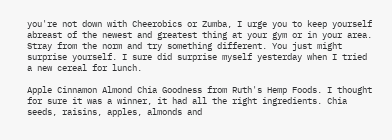you're not down with Cheerobics or Zumba, I urge you to keep yourself abreast of the newest and greatest thing at your gym or in your area. Stray from the norm and try something different. You just might surprise yourself. I sure did surprise myself yesterday when I tried a new cereal for lunch.

Apple Cinnamon Almond Chia Goodness from Ruth's Hemp Foods. I thought for sure it was a winner, it had all the right ingredients. Chia seeds, raisins, apples, almonds and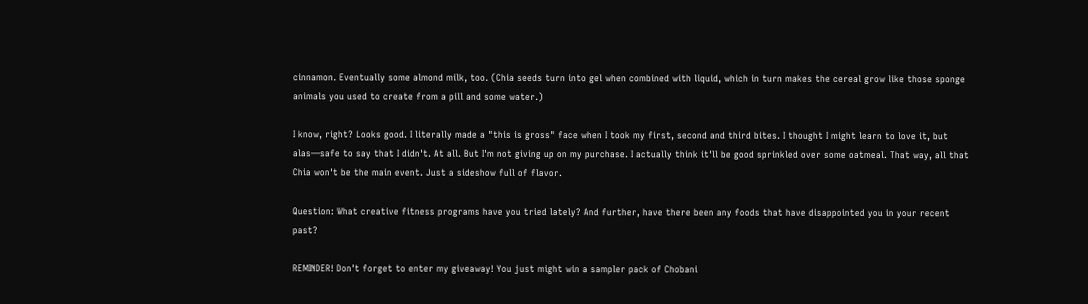cinnamon. Eventually some almond milk, too. (Chia seeds turn into gel when combined with liquid, which in turn makes the cereal grow like those sponge animals you used to create from a pill and some water.)

I know, right? Looks good. I literally made a "this is gross" face when I took my first, second and third bites. I thought I might learn to love it, but alas—safe to say that I didn't. At all. But I'm not giving up on my purchase. I actually think it'll be good sprinkled over some oatmeal. That way, all that Chia won't be the main event. Just a sideshow full of flavor.

Question: What creative fitness programs have you tried lately? And further, have there been any foods that have disappointed you in your recent past?

REMINDER! Don't forget to enter my giveaway! You just might win a sampler pack of Chobani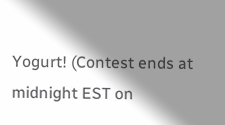Yogurt! (Contest ends at midnight EST on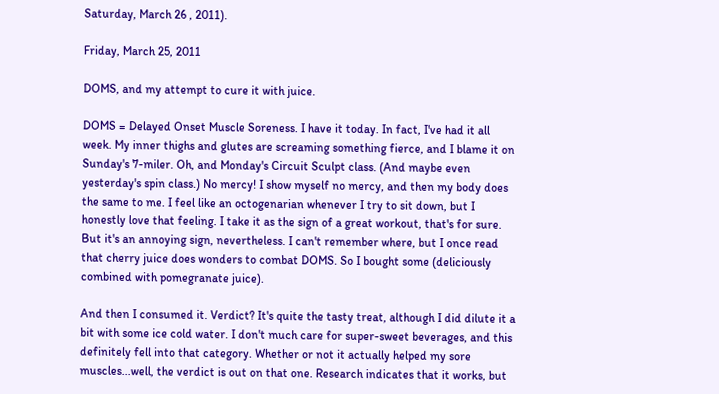Saturday, March 26 , 2011).

Friday, March 25, 2011

DOMS, and my attempt to cure it with juice.

DOMS = Delayed Onset Muscle Soreness. I have it today. In fact, I've had it all week. My inner thighs and glutes are screaming something fierce, and I blame it on Sunday's 7-miler. Oh, and Monday's Circuit Sculpt class. (And maybe even yesterday's spin class.) No mercy! I show myself no mercy, and then my body does the same to me. I feel like an octogenarian whenever I try to sit down, but I honestly love that feeling. I take it as the sign of a great workout, that's for sure. But it's an annoying sign, nevertheless. I can't remember where, but I once read that cherry juice does wonders to combat DOMS. So I bought some (deliciously combined with pomegranate juice).

And then I consumed it. Verdict? It's quite the tasty treat, although I did dilute it a bit with some ice cold water. I don't much care for super-sweet beverages, and this definitely fell into that category. Whether or not it actually helped my sore muscles...well, the verdict is out on that one. Research indicates that it works, but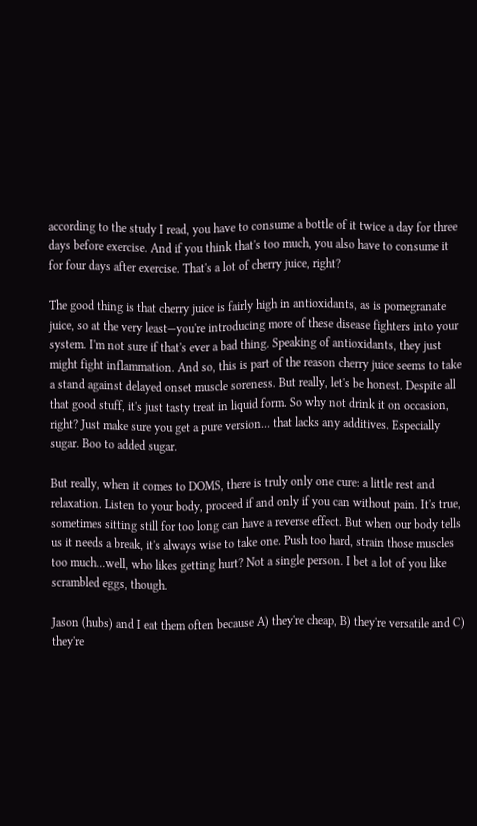according to the study I read, you have to consume a bottle of it twice a day for three days before exercise. And if you think that's too much, you also have to consume it for four days after exercise. That's a lot of cherry juice, right?

The good thing is that cherry juice is fairly high in antioxidants, as is pomegranate juice, so at the very least—you're introducing more of these disease fighters into your system. I'm not sure if that's ever a bad thing. Speaking of antioxidants, they just might fight inflammation. And so, this is part of the reason cherry juice seems to take a stand against delayed onset muscle soreness. But really, let's be honest. Despite all that good stuff, it's just tasty treat in liquid form. So why not drink it on occasion, right? Just make sure you get a pure version... that lacks any additives. Especially sugar. Boo to added sugar.

But really, when it comes to DOMS, there is truly only one cure: a little rest and relaxation. Listen to your body, proceed if and only if you can without pain. It's true, sometimes sitting still for too long can have a reverse effect. But when our body tells us it needs a break, it's always wise to take one. Push too hard, strain those muscles too much...well, who likes getting hurt? Not a single person. I bet a lot of you like scrambled eggs, though.

Jason (hubs) and I eat them often because A) they're cheap, B) they're versatile and C) they're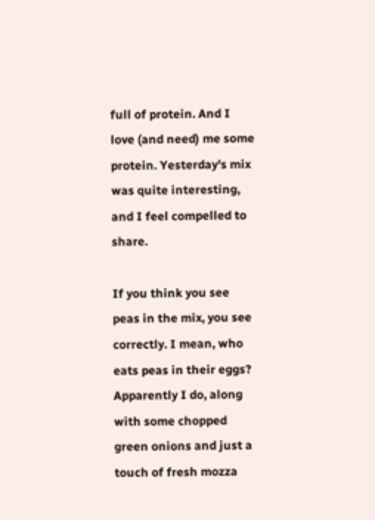full of protein. And I love (and need) me some protein. Yesterday's mix was quite interesting, and I feel compelled to share.

If you think you see peas in the mix, you see correctly. I mean, who eats peas in their eggs? Apparently I do, along with some chopped green onions and just a touch of fresh mozza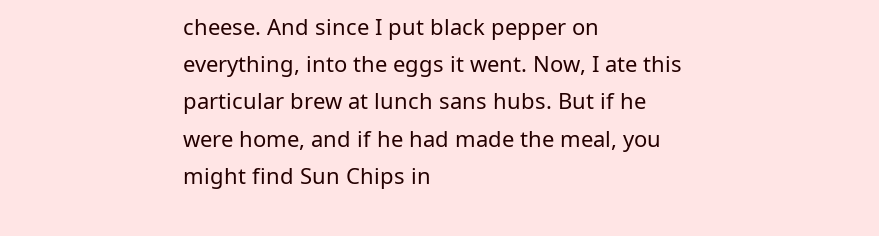cheese. And since I put black pepper on everything, into the eggs it went. Now, I ate this particular brew at lunch sans hubs. But if he were home, and if he had made the meal, you might find Sun Chips in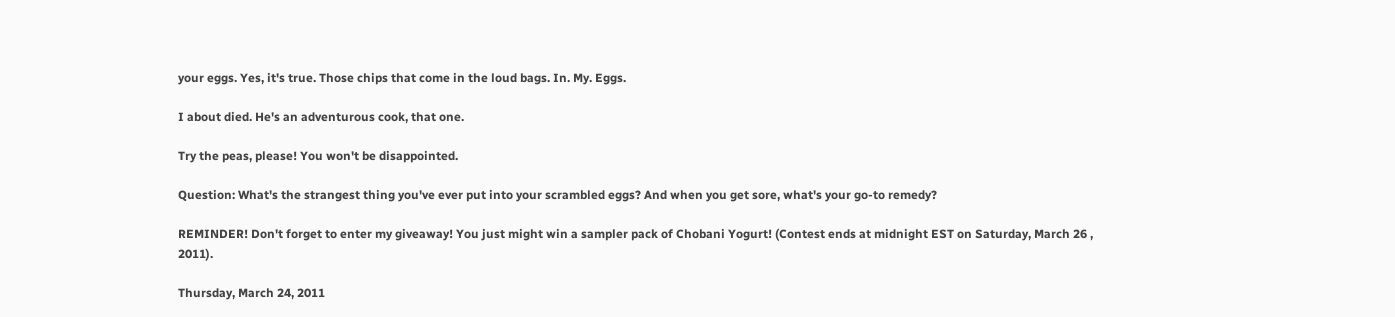your eggs. Yes, it's true. Those chips that come in the loud bags. In. My. Eggs.

I about died. He's an adventurous cook, that one.

Try the peas, please! You won't be disappointed.

Question: What's the strangest thing you've ever put into your scrambled eggs? And when you get sore, what's your go-to remedy?

REMINDER! Don't forget to enter my giveaway! You just might win a sampler pack of Chobani Yogurt! (Contest ends at midnight EST on Saturday, March 26 , 2011).

Thursday, March 24, 2011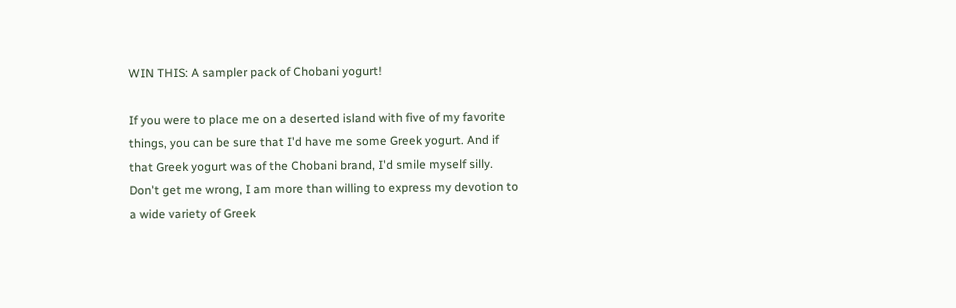WIN THIS: A sampler pack of Chobani yogurt!

If you were to place me on a deserted island with five of my favorite things, you can be sure that I'd have me some Greek yogurt. And if that Greek yogurt was of the Chobani brand, I'd smile myself silly. Don't get me wrong, I am more than willing to express my devotion to a wide variety of Greek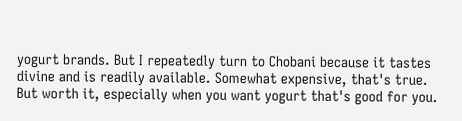yogurt brands. But I repeatedly turn to Chobani because it tastes divine and is readily available. Somewhat expensive, that's true. But worth it, especially when you want yogurt that's good for you.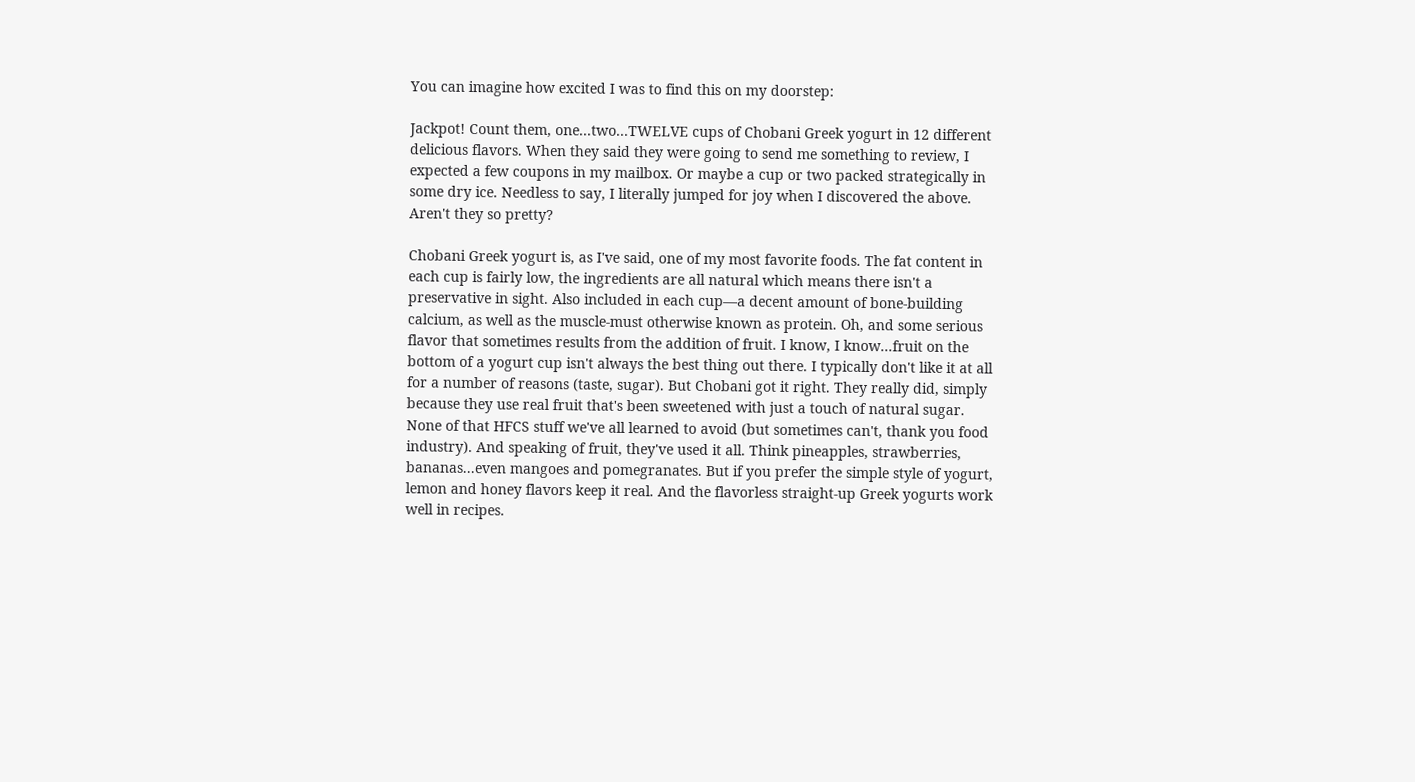You can imagine how excited I was to find this on my doorstep:

Jackpot! Count them, one...two...TWELVE cups of Chobani Greek yogurt in 12 different delicious flavors. When they said they were going to send me something to review, I expected a few coupons in my mailbox. Or maybe a cup or two packed strategically in some dry ice. Needless to say, I literally jumped for joy when I discovered the above. Aren't they so pretty?

Chobani Greek yogurt is, as I've said, one of my most favorite foods. The fat content in each cup is fairly low, the ingredients are all natural which means there isn't a preservative in sight. Also included in each cup—a decent amount of bone-building calcium, as well as the muscle-must otherwise known as protein. Oh, and some serious flavor that sometimes results from the addition of fruit. I know, I know...fruit on the bottom of a yogurt cup isn't always the best thing out there. I typically don't like it at all for a number of reasons (taste, sugar). But Chobani got it right. They really did, simply because they use real fruit that's been sweetened with just a touch of natural sugar. None of that HFCS stuff we've all learned to avoid (but sometimes can't, thank you food industry). And speaking of fruit, they've used it all. Think pineapples, strawberries, bananas...even mangoes and pomegranates. But if you prefer the simple style of yogurt, lemon and honey flavors keep it real. And the flavorless straight-up Greek yogurts work well in recipes.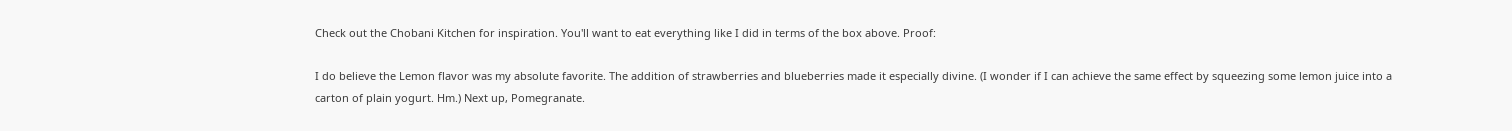Check out the Chobani Kitchen for inspiration. You'll want to eat everything like I did in terms of the box above. Proof:

I do believe the Lemon flavor was my absolute favorite. The addition of strawberries and blueberries made it especially divine. (I wonder if I can achieve the same effect by squeezing some lemon juice into a carton of plain yogurt. Hm.) Next up, Pomegranate.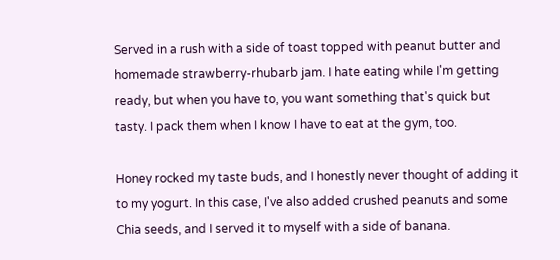Served in a rush with a side of toast topped with peanut butter and homemade strawberry-rhubarb jam. I hate eating while I'm getting ready, but when you have to, you want something that's quick but tasty. I pack them when I know I have to eat at the gym, too.

Honey rocked my taste buds, and I honestly never thought of adding it to my yogurt. In this case, I've also added crushed peanuts and some Chia seeds, and I served it to myself with a side of banana.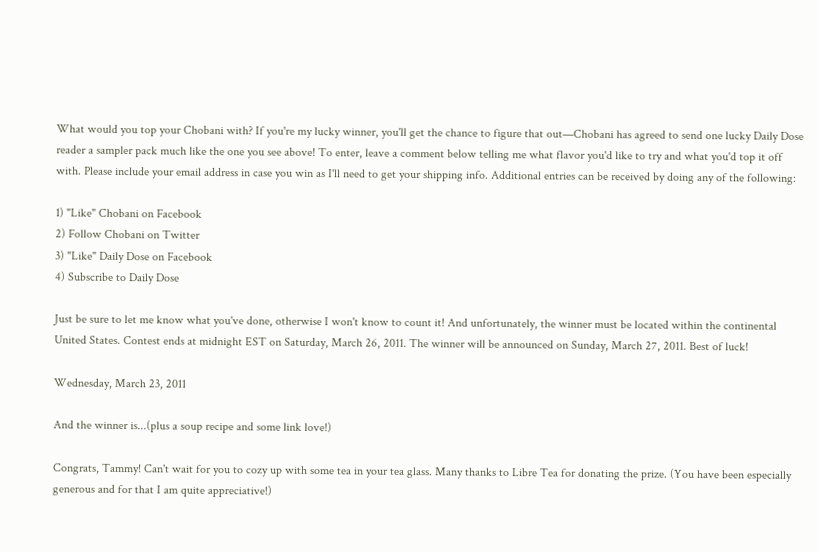What would you top your Chobani with? If you're my lucky winner, you'll get the chance to figure that out—Chobani has agreed to send one lucky Daily Dose reader a sampler pack much like the one you see above! To enter, leave a comment below telling me what flavor you'd like to try and what you'd top it off with. Please include your email address in case you win as I'll need to get your shipping info. Additional entries can be received by doing any of the following:

1) "Like" Chobani on Facebook
2) Follow Chobani on Twitter
3) "Like" Daily Dose on Facebook
4) Subscribe to Daily Dose

Just be sure to let me know what you've done, otherwise I won't know to count it! And unfortunately, the winner must be located within the continental United States. Contest ends at midnight EST on Saturday, March 26, 2011. The winner will be announced on Sunday, March 27, 2011. Best of luck!

Wednesday, March 23, 2011

And the winner is...(plus a soup recipe and some link love!)

Congrats, Tammy! Can't wait for you to cozy up with some tea in your tea glass. Many thanks to Libre Tea for donating the prize. (You have been especially generous and for that I am quite appreciative!)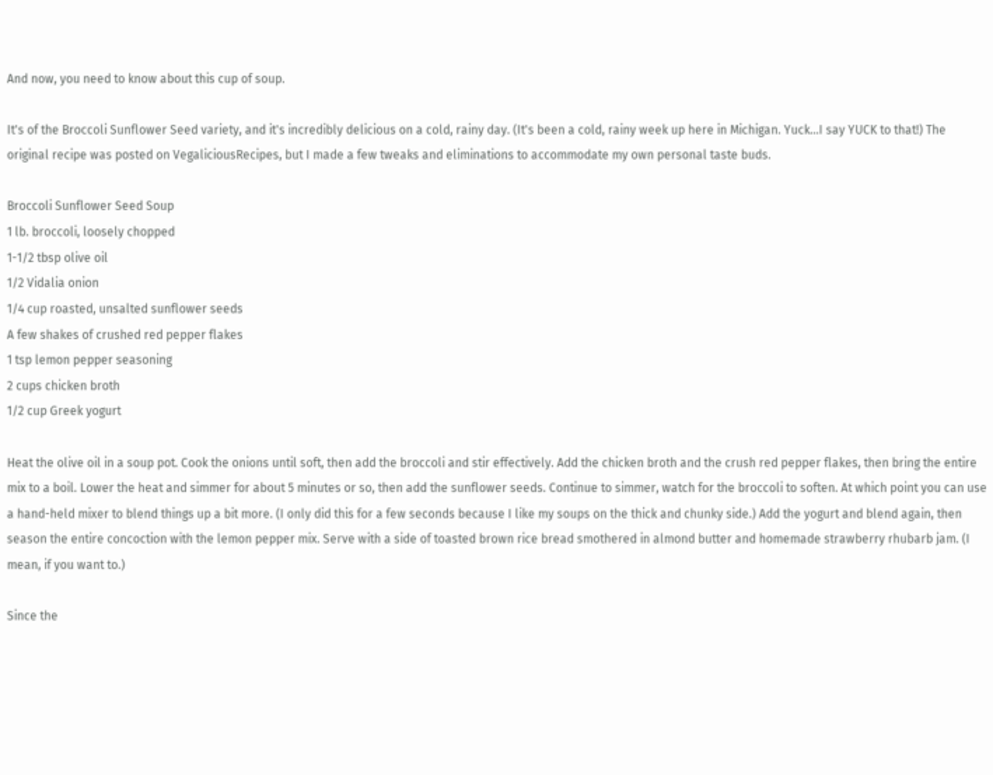And now, you need to know about this cup of soup.

It's of the Broccoli Sunflower Seed variety, and it's incredibly delicious on a cold, rainy day. (It's been a cold, rainy week up here in Michigan. Yuck...I say YUCK to that!) The original recipe was posted on VegaliciousRecipes, but I made a few tweaks and eliminations to accommodate my own personal taste buds.

Broccoli Sunflower Seed Soup
1 lb. broccoli, loosely chopped
1-1/2 tbsp olive oil
1/2 Vidalia onion
1/4 cup roasted, unsalted sunflower seeds
A few shakes of crushed red pepper flakes
1 tsp lemon pepper seasoning
2 cups chicken broth
1/2 cup Greek yogurt

Heat the olive oil in a soup pot. Cook the onions until soft, then add the broccoli and stir effectively. Add the chicken broth and the crush red pepper flakes, then bring the entire mix to a boil. Lower the heat and simmer for about 5 minutes or so, then add the sunflower seeds. Continue to simmer, watch for the broccoli to soften. At which point you can use a hand-held mixer to blend things up a bit more. (I only did this for a few seconds because I like my soups on the thick and chunky side.) Add the yogurt and blend again, then season the entire concoction with the lemon pepper mix. Serve with a side of toasted brown rice bread smothered in almond butter and homemade strawberry rhubarb jam. (I mean, if you want to.)

Since the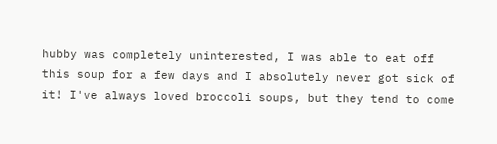hubby was completely uninterested, I was able to eat off this soup for a few days and I absolutely never got sick of it! I've always loved broccoli soups, but they tend to come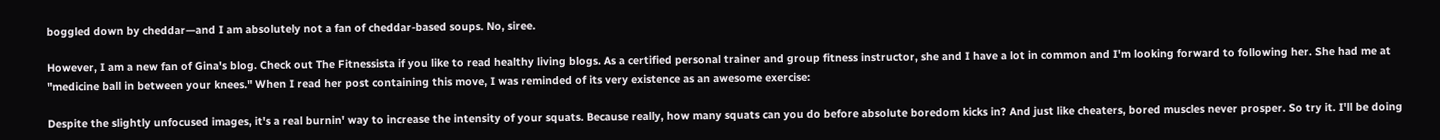boggled down by cheddar—and I am absolutely not a fan of cheddar-based soups. No, siree.

However, I am a new fan of Gina's blog. Check out The Fitnessista if you like to read healthy living blogs. As a certified personal trainer and group fitness instructor, she and I have a lot in common and I'm looking forward to following her. She had me at "medicine ball in between your knees." When I read her post containing this move, I was reminded of its very existence as an awesome exercise:

Despite the slightly unfocused images, it's a real burnin' way to increase the intensity of your squats. Because really, how many squats can you do before absolute boredom kicks in? And just like cheaters, bored muscles never prosper. So try it. I'll be doing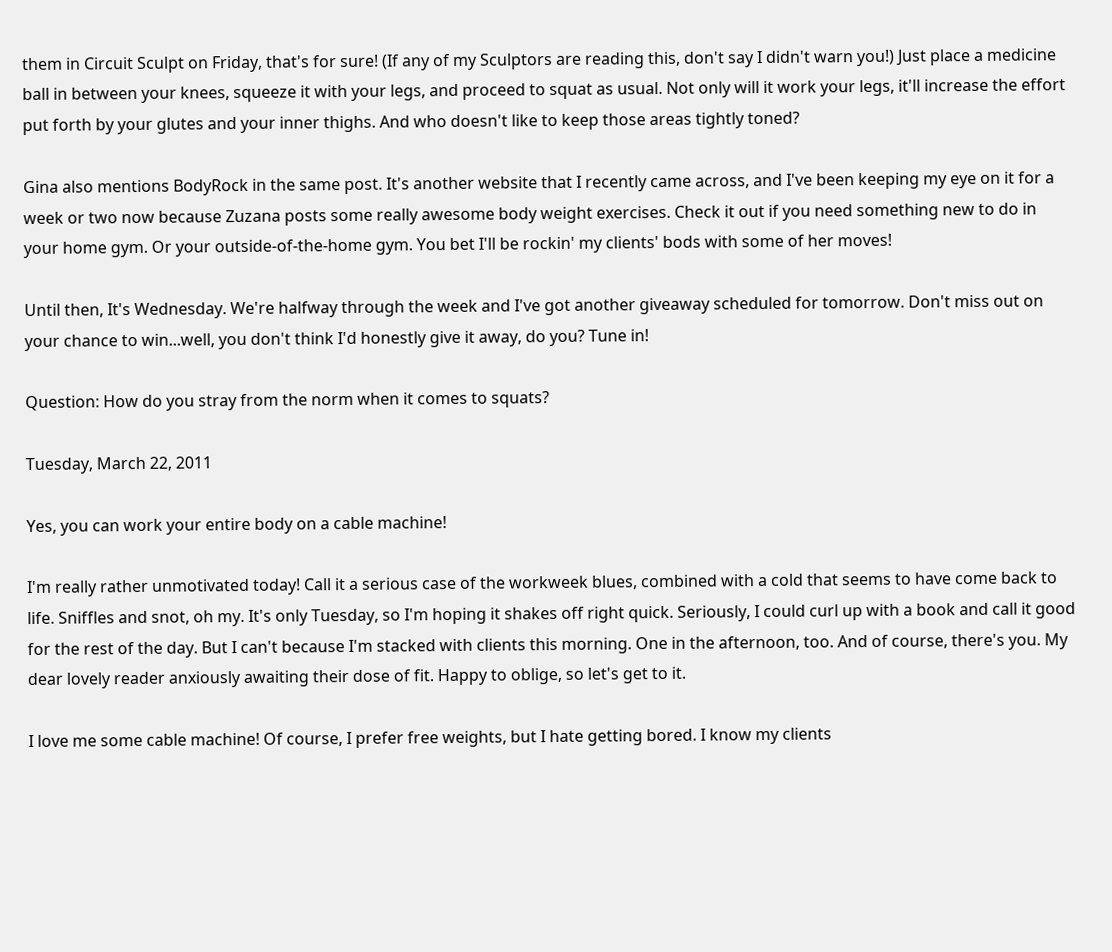them in Circuit Sculpt on Friday, that's for sure! (If any of my Sculptors are reading this, don't say I didn't warn you!) Just place a medicine ball in between your knees, squeeze it with your legs, and proceed to squat as usual. Not only will it work your legs, it'll increase the effort put forth by your glutes and your inner thighs. And who doesn't like to keep those areas tightly toned?

Gina also mentions BodyRock in the same post. It's another website that I recently came across, and I've been keeping my eye on it for a week or two now because Zuzana posts some really awesome body weight exercises. Check it out if you need something new to do in your home gym. Or your outside-of-the-home gym. You bet I'll be rockin' my clients' bods with some of her moves!

Until then, It's Wednesday. We're halfway through the week and I've got another giveaway scheduled for tomorrow. Don't miss out on your chance to win...well, you don't think I'd honestly give it away, do you? Tune in!

Question: How do you stray from the norm when it comes to squats?

Tuesday, March 22, 2011

Yes, you can work your entire body on a cable machine!

I'm really rather unmotivated today! Call it a serious case of the workweek blues, combined with a cold that seems to have come back to life. Sniffles and snot, oh my. It's only Tuesday, so I'm hoping it shakes off right quick. Seriously, I could curl up with a book and call it good for the rest of the day. But I can't because I'm stacked with clients this morning. One in the afternoon, too. And of course, there's you. My dear lovely reader anxiously awaiting their dose of fit. Happy to oblige, so let's get to it.

I love me some cable machine! Of course, I prefer free weights, but I hate getting bored. I know my clients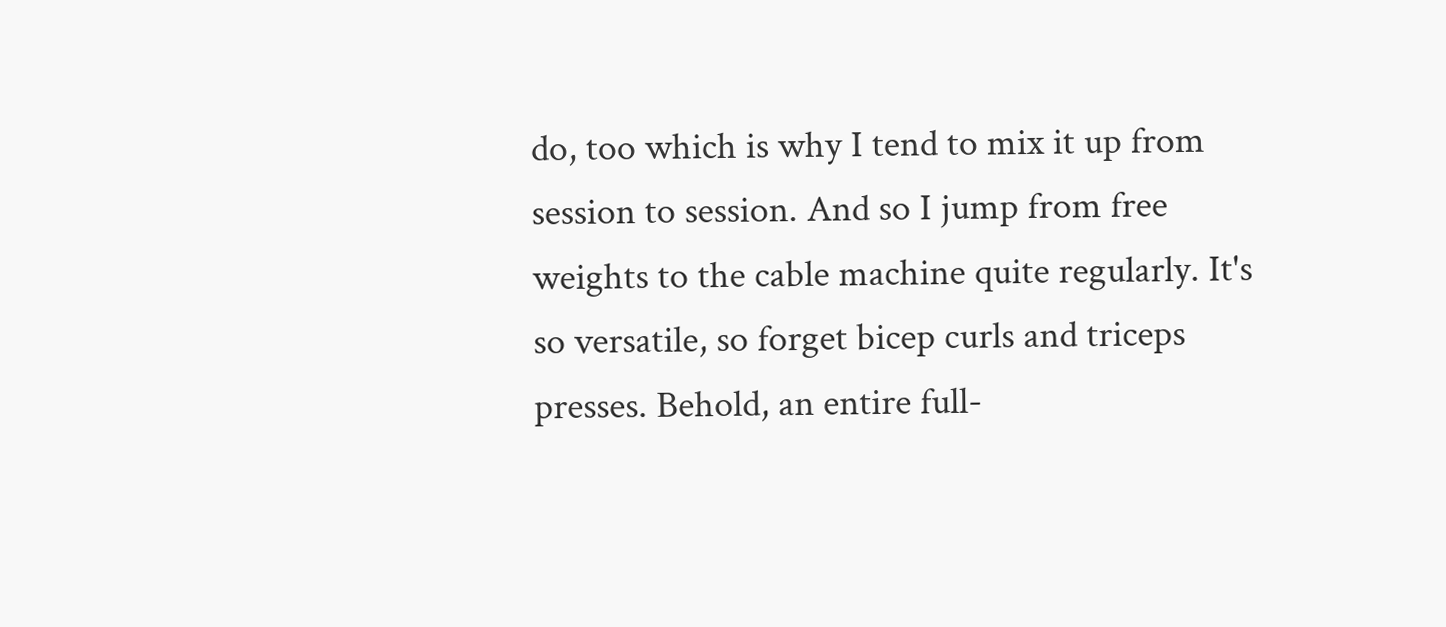do, too which is why I tend to mix it up from session to session. And so I jump from free weights to the cable machine quite regularly. It's so versatile, so forget bicep curls and triceps presses. Behold, an entire full-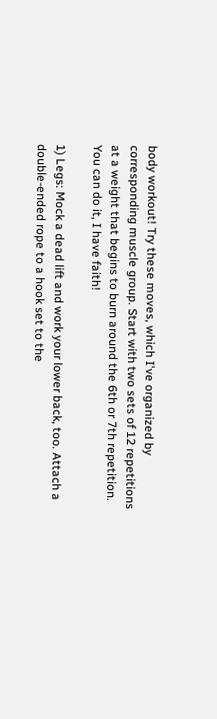body workout! Try these moves, which I've organized by corresponding muscle group. Start with two sets of 12 repetitions at a weight that begins to burn around the 6th or 7th repetition. You can do it, I have faith!

1) Legs: Mock a dead lift and work your lower back, too. Attach a double-ended rope to a hook set to the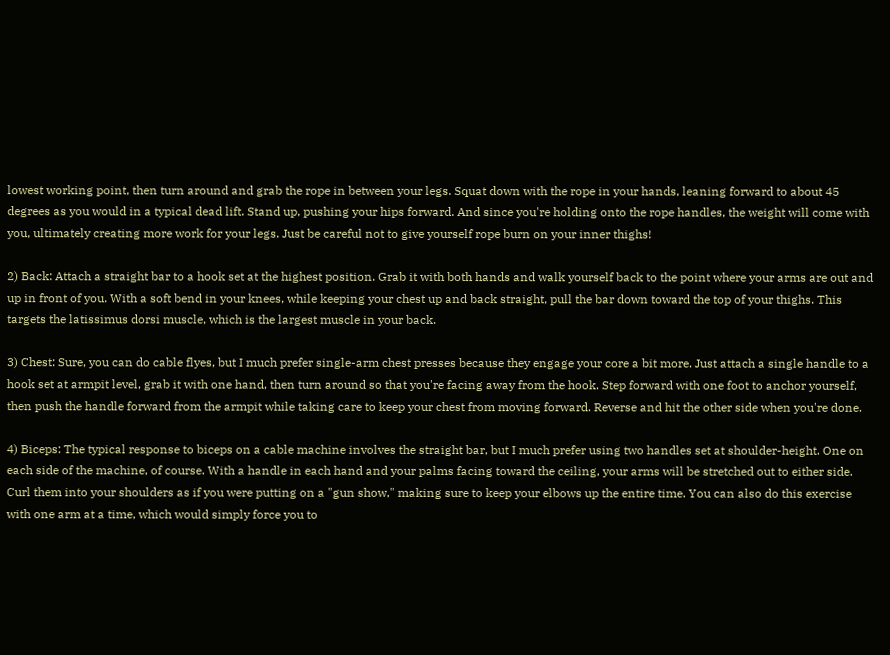lowest working point, then turn around and grab the rope in between your legs. Squat down with the rope in your hands, leaning forward to about 45 degrees as you would in a typical dead lift. Stand up, pushing your hips forward. And since you're holding onto the rope handles, the weight will come with you, ultimately creating more work for your legs. Just be careful not to give yourself rope burn on your inner thighs!

2) Back: Attach a straight bar to a hook set at the highest position. Grab it with both hands and walk yourself back to the point where your arms are out and up in front of you. With a soft bend in your knees, while keeping your chest up and back straight, pull the bar down toward the top of your thighs. This targets the latissimus dorsi muscle, which is the largest muscle in your back.

3) Chest: Sure, you can do cable flyes, but I much prefer single-arm chest presses because they engage your core a bit more. Just attach a single handle to a hook set at armpit level, grab it with one hand, then turn around so that you're facing away from the hook. Step forward with one foot to anchor yourself, then push the handle forward from the armpit while taking care to keep your chest from moving forward. Reverse and hit the other side when you're done.

4) Biceps: The typical response to biceps on a cable machine involves the straight bar, but I much prefer using two handles set at shoulder-height. One on each side of the machine, of course. With a handle in each hand and your palms facing toward the ceiling, your arms will be stretched out to either side. Curl them into your shoulders as if you were putting on a "gun show," making sure to keep your elbows up the entire time. You can also do this exercise with one arm at a time, which would simply force you to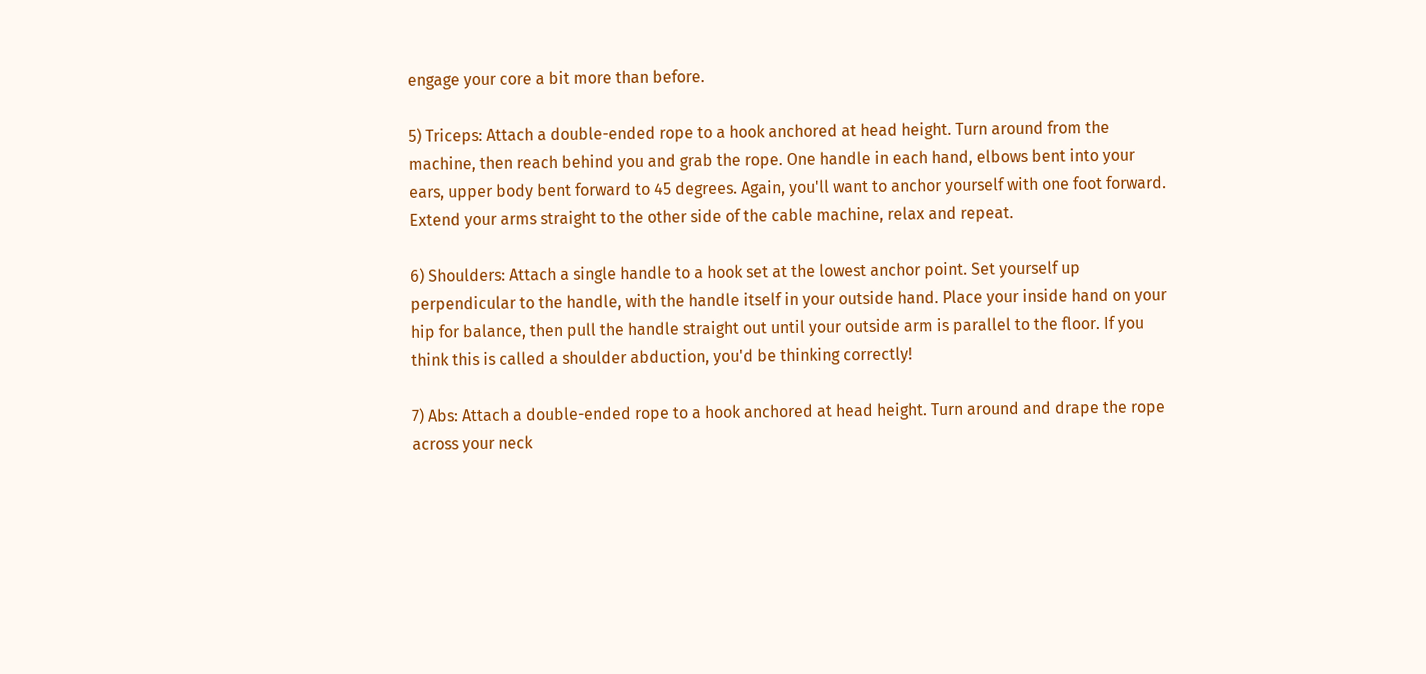engage your core a bit more than before.

5) Triceps: Attach a double-ended rope to a hook anchored at head height. Turn around from the machine, then reach behind you and grab the rope. One handle in each hand, elbows bent into your ears, upper body bent forward to 45 degrees. Again, you'll want to anchor yourself with one foot forward. Extend your arms straight to the other side of the cable machine, relax and repeat.

6) Shoulders: Attach a single handle to a hook set at the lowest anchor point. Set yourself up perpendicular to the handle, with the handle itself in your outside hand. Place your inside hand on your hip for balance, then pull the handle straight out until your outside arm is parallel to the floor. If you think this is called a shoulder abduction, you'd be thinking correctly!

7) Abs: Attach a double-ended rope to a hook anchored at head height. Turn around and drape the rope across your neck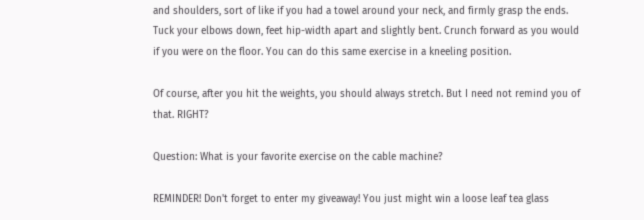and shoulders, sort of like if you had a towel around your neck, and firmly grasp the ends. Tuck your elbows down, feet hip-width apart and slightly bent. Crunch forward as you would if you were on the floor. You can do this same exercise in a kneeling position.

Of course, after you hit the weights, you should always stretch. But I need not remind you of that. RIGHT?

Question: What is your favorite exercise on the cable machine?

REMINDER! Don't forget to enter my giveaway! You just might win a loose leaf tea glass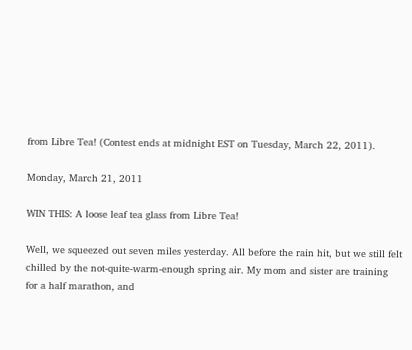from Libre Tea! (Contest ends at midnight EST on Tuesday, March 22, 2011).

Monday, March 21, 2011

WIN THIS: A loose leaf tea glass from Libre Tea!

Well, we squeezed out seven miles yesterday. All before the rain hit, but we still felt chilled by the not-quite-warm-enough spring air. My mom and sister are training for a half marathon, and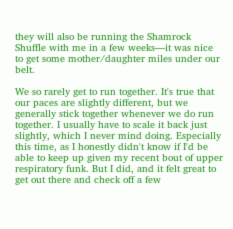they will also be running the Shamrock Shuffle with me in a few weeks—it was nice to get some mother/daughter miles under our belt.

We so rarely get to run together. It's true that our paces are slightly different, but we generally stick together whenever we do run together. I usually have to scale it back just slightly, which I never mind doing. Especially this time, as I honestly didn't know if I'd be able to keep up given my recent bout of upper respiratory funk. But I did, and it felt great to get out there and check off a few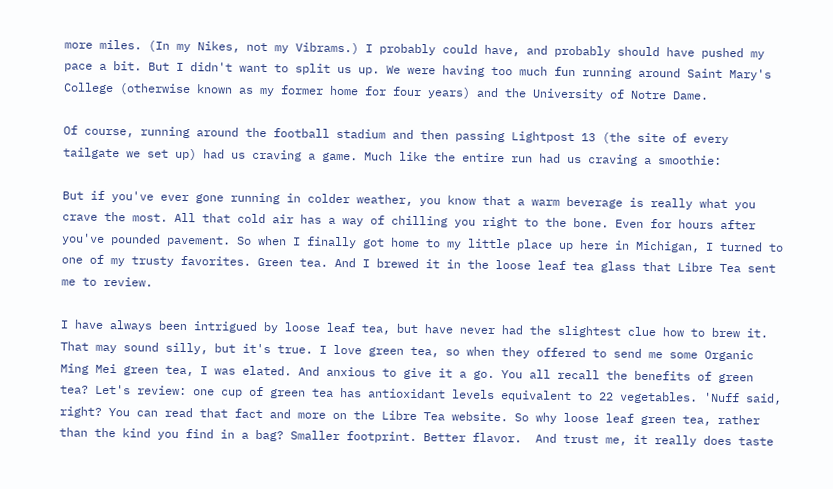more miles. (In my Nikes, not my Vibrams.) I probably could have, and probably should have pushed my pace a bit. But I didn't want to split us up. We were having too much fun running around Saint Mary's College (otherwise known as my former home for four years) and the University of Notre Dame.

Of course, running around the football stadium and then passing Lightpost 13 (the site of every tailgate we set up) had us craving a game. Much like the entire run had us craving a smoothie:

But if you've ever gone running in colder weather, you know that a warm beverage is really what you crave the most. All that cold air has a way of chilling you right to the bone. Even for hours after you've pounded pavement. So when I finally got home to my little place up here in Michigan, I turned to one of my trusty favorites. Green tea. And I brewed it in the loose leaf tea glass that Libre Tea sent me to review.

I have always been intrigued by loose leaf tea, but have never had the slightest clue how to brew it. That may sound silly, but it's true. I love green tea, so when they offered to send me some Organic Ming Mei green tea, I was elated. And anxious to give it a go. You all recall the benefits of green tea? Let's review: one cup of green tea has antioxidant levels equivalent to 22 vegetables. 'Nuff said, right? You can read that fact and more on the Libre Tea website. So why loose leaf green tea, rather than the kind you find in a bag? Smaller footprint. Better flavor.  And trust me, it really does taste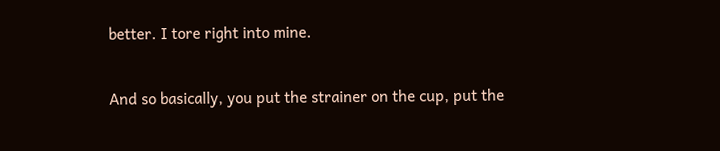better. I tore right into mine.

And so basically, you put the strainer on the cup, put the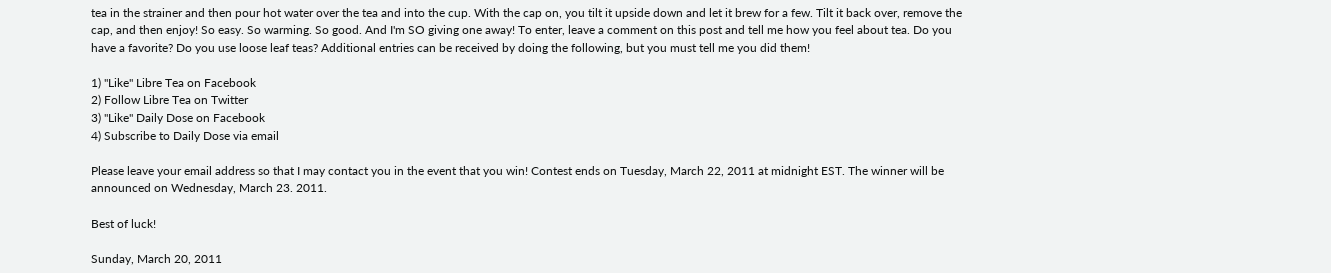tea in the strainer and then pour hot water over the tea and into the cup. With the cap on, you tilt it upside down and let it brew for a few. Tilt it back over, remove the cap, and then enjoy! So easy. So warming. So good. And I'm SO giving one away! To enter, leave a comment on this post and tell me how you feel about tea. Do you have a favorite? Do you use loose leaf teas? Additional entries can be received by doing the following, but you must tell me you did them!

1) "Like" Libre Tea on Facebook
2) Follow Libre Tea on Twitter
3) "Like" Daily Dose on Facebook
4) Subscribe to Daily Dose via email

Please leave your email address so that I may contact you in the event that you win! Contest ends on Tuesday, March 22, 2011 at midnight EST. The winner will be announced on Wednesday, March 23. 2011.

Best of luck!

Sunday, March 20, 2011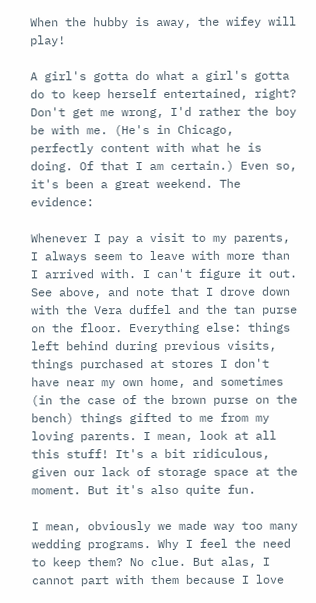When the hubby is away, the wifey will play!

A girl's gotta do what a girl's gotta do to keep herself entertained, right? Don't get me wrong, I'd rather the boy be with me. (He's in Chicago, perfectly content with what he is doing. Of that I am certain.) Even so, it's been a great weekend. The evidence:

Whenever I pay a visit to my parents, I always seem to leave with more than I arrived with. I can't figure it out. See above, and note that I drove down with the Vera duffel and the tan purse on the floor. Everything else: things left behind during previous visits, things purchased at stores I don't have near my own home, and sometimes (in the case of the brown purse on the bench) things gifted to me from my loving parents. I mean, look at all this stuff! It's a bit ridiculous, given our lack of storage space at the moment. But it's also quite fun.

I mean, obviously we made way too many wedding programs. Why I feel the need to keep them? No clue. But alas, I cannot part with them because I love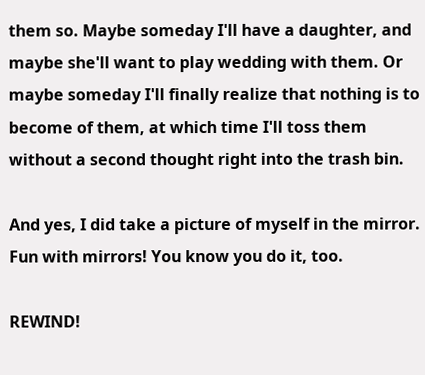them so. Maybe someday I'll have a daughter, and maybe she'll want to play wedding with them. Or maybe someday I'll finally realize that nothing is to become of them, at which time I'll toss them without a second thought right into the trash bin.

And yes, I did take a picture of myself in the mirror. Fun with mirrors! You know you do it, too.

REWIND!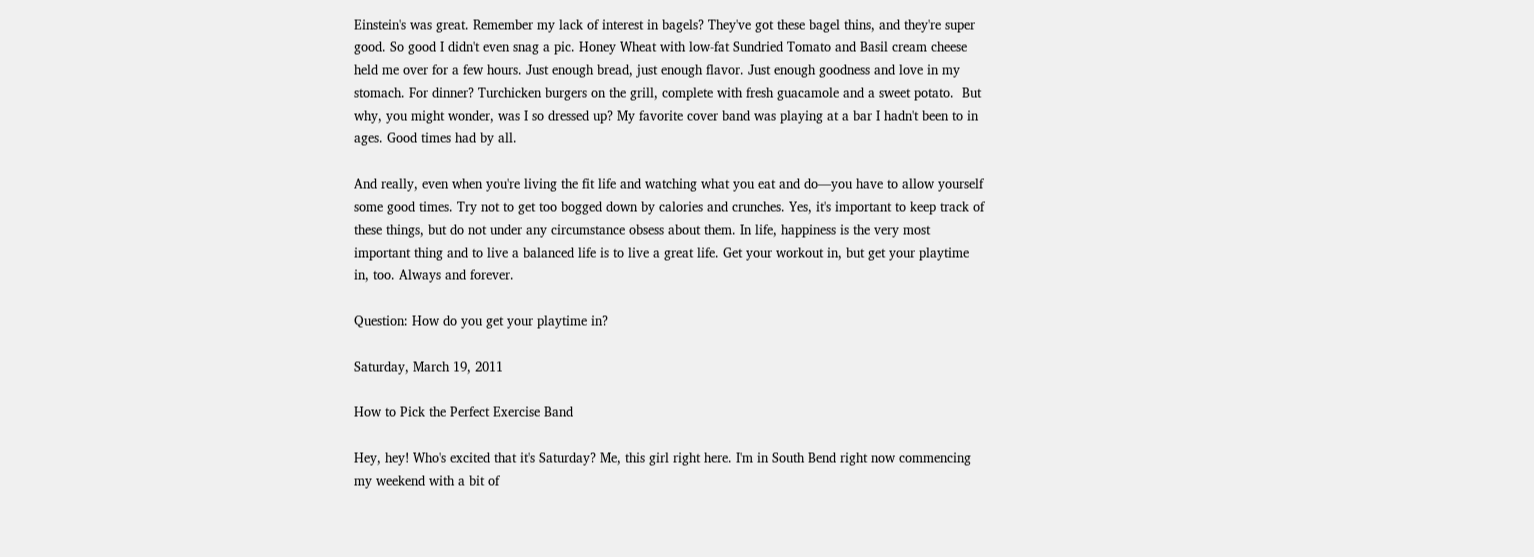Einstein's was great. Remember my lack of interest in bagels? They've got these bagel thins, and they're super good. So good I didn't even snag a pic. Honey Wheat with low-fat Sundried Tomato and Basil cream cheese held me over for a few hours. Just enough bread, just enough flavor. Just enough goodness and love in my stomach. For dinner? Turchicken burgers on the grill, complete with fresh guacamole and a sweet potato.  But why, you might wonder, was I so dressed up? My favorite cover band was playing at a bar I hadn't been to in ages. Good times had by all.

And really, even when you're living the fit life and watching what you eat and do—you have to allow yourself some good times. Try not to get too bogged down by calories and crunches. Yes, it's important to keep track of these things, but do not under any circumstance obsess about them. In life, happiness is the very most important thing and to live a balanced life is to live a great life. Get your workout in, but get your playtime in, too. Always and forever.

Question: How do you get your playtime in?

Saturday, March 19, 2011

How to Pick the Perfect Exercise Band

Hey, hey! Who's excited that it's Saturday? Me, this girl right here. I'm in South Bend right now commencing my weekend with a bit of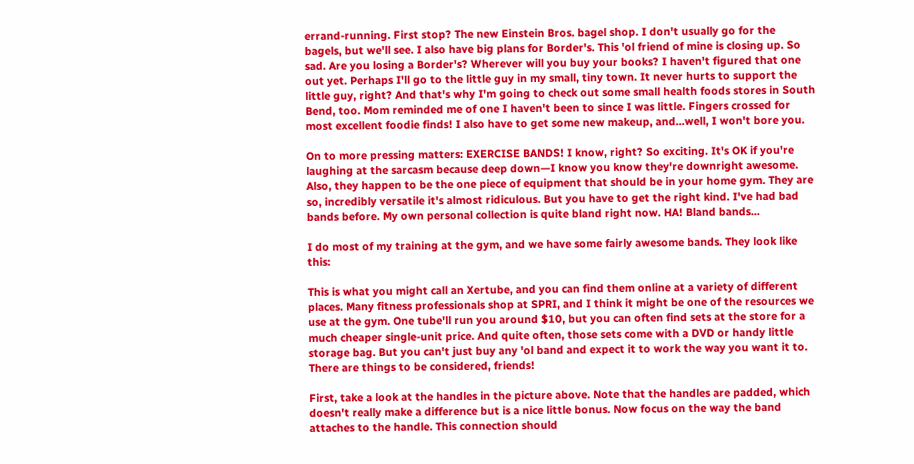errand-running. First stop? The new Einstein Bros. bagel shop. I don't usually go for the bagels, but we'll see. I also have big plans for Border's. This 'ol friend of mine is closing up. So sad. Are you losing a Border's? Wherever will you buy your books? I haven't figured that one out yet. Perhaps I'll go to the little guy in my small, tiny town. It never hurts to support the little guy, right? And that's why I'm going to check out some small health foods stores in South Bend, too. Mom reminded me of one I haven't been to since I was little. Fingers crossed for most excellent foodie finds! I also have to get some new makeup, and...well, I won't bore you.

On to more pressing matters: EXERCISE BANDS! I know, right? So exciting. It's OK if you're laughing at the sarcasm because deep down—I know you know they're downright awesome. Also, they happen to be the one piece of equipment that should be in your home gym. They are so, incredibly versatile it's almost ridiculous. But you have to get the right kind. I've had bad bands before. My own personal collection is quite bland right now. HA! Bland bands...

I do most of my training at the gym, and we have some fairly awesome bands. They look like this:

This is what you might call an Xertube, and you can find them online at a variety of different places. Many fitness professionals shop at SPRI, and I think it might be one of the resources we use at the gym. One tube'll run you around $10, but you can often find sets at the store for a much cheaper single-unit price. And quite often, those sets come with a DVD or handy little storage bag. But you can't just buy any 'ol band and expect it to work the way you want it to. There are things to be considered, friends!

First, take a look at the handles in the picture above. Note that the handles are padded, which doesn't really make a difference but is a nice little bonus. Now focus on the way the band attaches to the handle. This connection should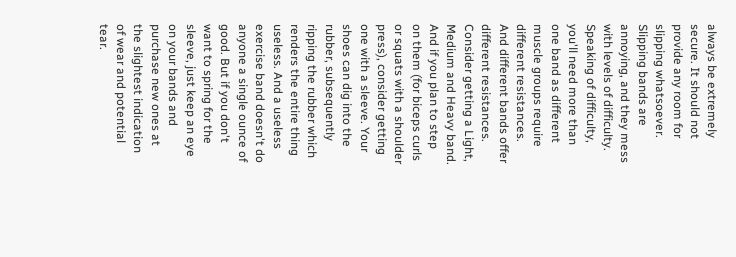always be extremely secure. It should not provide any room for slipping whatsoever. Slipping bands are annoying, and they mess with levels of difficulty. Speaking of difficulty, you'll need more than one band as different muscle groups require different resistances. And different bands offer different resistances. Consider getting a Light, Medium and Heavy band. And if you plan to step on them (for biceps curls or squats with a shoulder press), consider getting one with a sleeve. Your shoes can dig into the rubber, subsequently ripping the rubber which renders the entire thing useless. And a useless exercise band doesn't do anyone a single ounce of good. But if you don't want to spring for the sleeve, just keep an eye on your bands and purchase new ones at the slightest indication of wear and potential tear.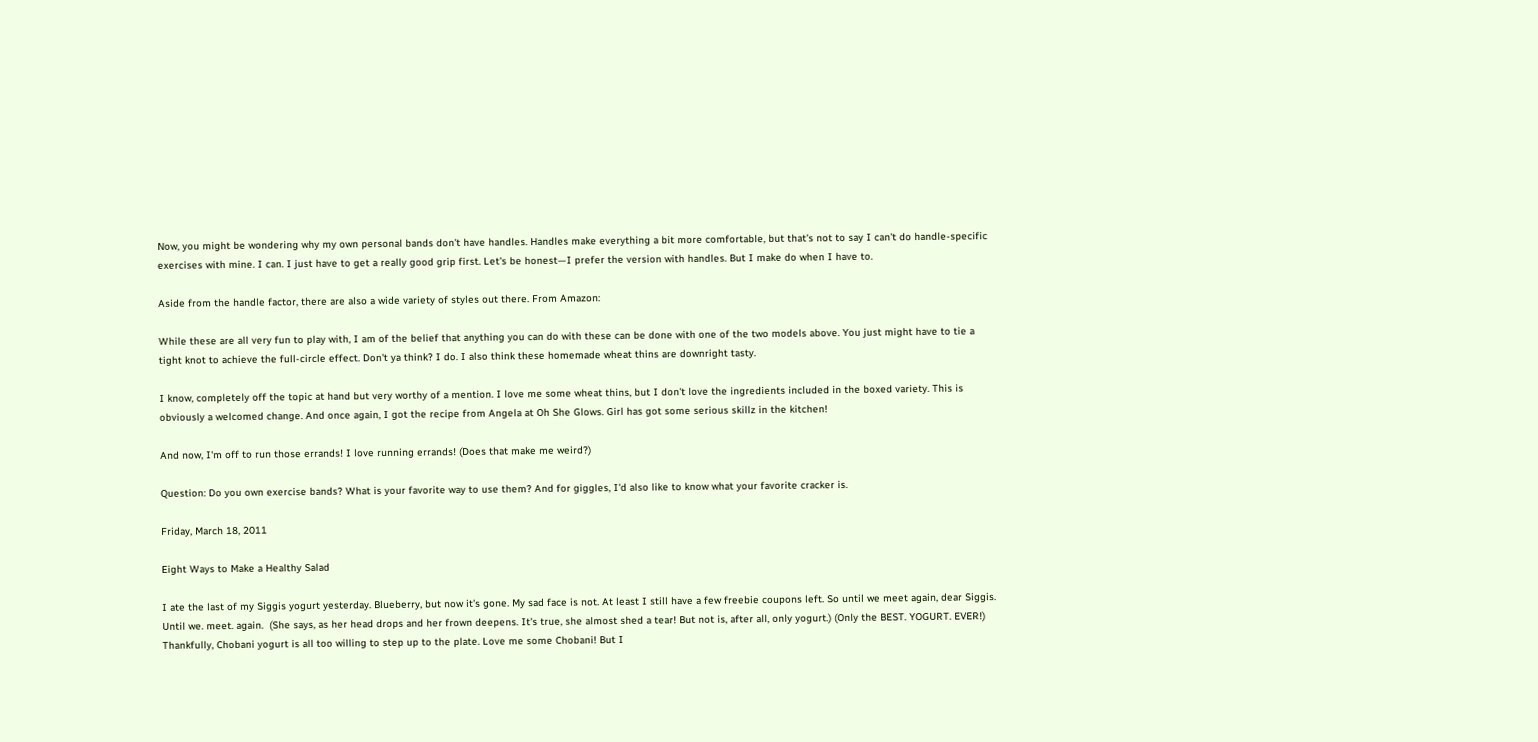Now, you might be wondering why my own personal bands don't have handles. Handles make everything a bit more comfortable, but that's not to say I can't do handle-specific exercises with mine. I can. I just have to get a really good grip first. Let's be honest—I prefer the version with handles. But I make do when I have to.

Aside from the handle factor, there are also a wide variety of styles out there. From Amazon:

While these are all very fun to play with, I am of the belief that anything you can do with these can be done with one of the two models above. You just might have to tie a tight knot to achieve the full-circle effect. Don't ya think? I do. I also think these homemade wheat thins are downright tasty.

I know, completely off the topic at hand but very worthy of a mention. I love me some wheat thins, but I don't love the ingredients included in the boxed variety. This is obviously a welcomed change. And once again, I got the recipe from Angela at Oh She Glows. Girl has got some serious skillz in the kitchen!

And now, I'm off to run those errands! I love running errands! (Does that make me weird?)

Question: Do you own exercise bands? What is your favorite way to use them? And for giggles, I'd also like to know what your favorite cracker is.

Friday, March 18, 2011

Eight Ways to Make a Healthy Salad

I ate the last of my Siggis yogurt yesterday. Blueberry, but now it's gone. My sad face is not. At least I still have a few freebie coupons left. So until we meet again, dear Siggis. Until we. meet. again.  (She says, as her head drops and her frown deepens. It's true, she almost shed a tear! But not is, after all, only yogurt.) (Only the BEST. YOGURT. EVER!) Thankfully, Chobani yogurt is all too willing to step up to the plate. Love me some Chobani! But I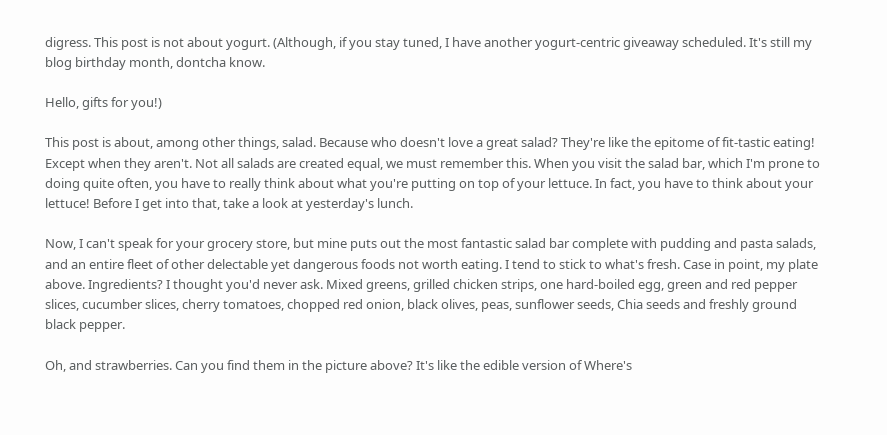digress. This post is not about yogurt. (Although, if you stay tuned, I have another yogurt-centric giveaway scheduled. It's still my blog birthday month, dontcha know.

Hello, gifts for you!)

This post is about, among other things, salad. Because who doesn't love a great salad? They're like the epitome of fit-tastic eating! Except when they aren't. Not all salads are created equal, we must remember this. When you visit the salad bar, which I'm prone to doing quite often, you have to really think about what you're putting on top of your lettuce. In fact, you have to think about your lettuce! Before I get into that, take a look at yesterday's lunch.

Now, I can't speak for your grocery store, but mine puts out the most fantastic salad bar complete with pudding and pasta salads, and an entire fleet of other delectable yet dangerous foods not worth eating. I tend to stick to what's fresh. Case in point, my plate above. Ingredients? I thought you'd never ask. Mixed greens, grilled chicken strips, one hard-boiled egg, green and red pepper slices, cucumber slices, cherry tomatoes, chopped red onion, black olives, peas, sunflower seeds, Chia seeds and freshly ground black pepper.

Oh, and strawberries. Can you find them in the picture above? It's like the edible version of Where's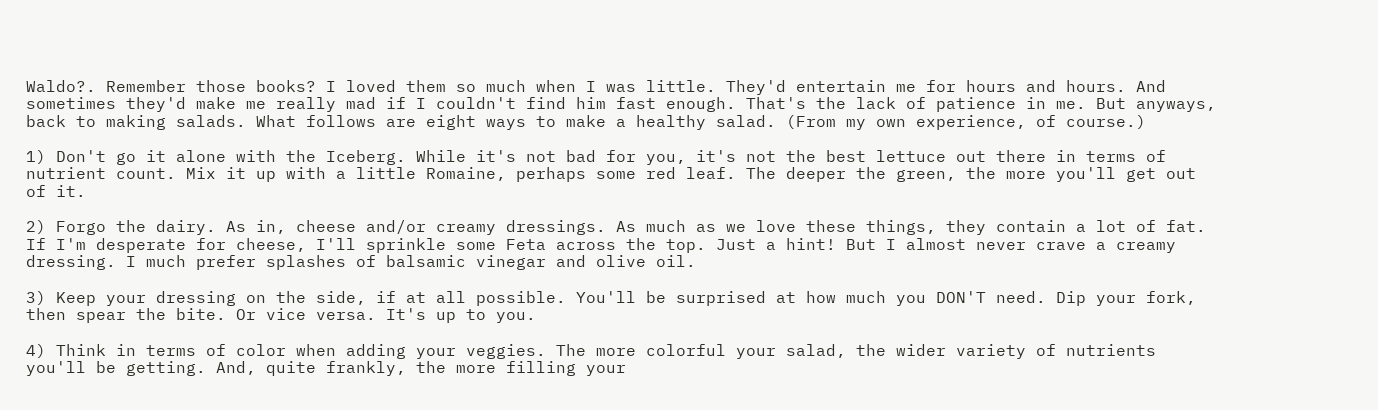Waldo?. Remember those books? I loved them so much when I was little. They'd entertain me for hours and hours. And sometimes they'd make me really mad if I couldn't find him fast enough. That's the lack of patience in me. But anyways, back to making salads. What follows are eight ways to make a healthy salad. (From my own experience, of course.)

1) Don't go it alone with the Iceberg. While it's not bad for you, it's not the best lettuce out there in terms of nutrient count. Mix it up with a little Romaine, perhaps some red leaf. The deeper the green, the more you'll get out of it.

2) Forgo the dairy. As in, cheese and/or creamy dressings. As much as we love these things, they contain a lot of fat. If I'm desperate for cheese, I'll sprinkle some Feta across the top. Just a hint! But I almost never crave a creamy dressing. I much prefer splashes of balsamic vinegar and olive oil.

3) Keep your dressing on the side, if at all possible. You'll be surprised at how much you DON'T need. Dip your fork, then spear the bite. Or vice versa. It's up to you.

4) Think in terms of color when adding your veggies. The more colorful your salad, the wider variety of nutrients you'll be getting. And, quite frankly, the more filling your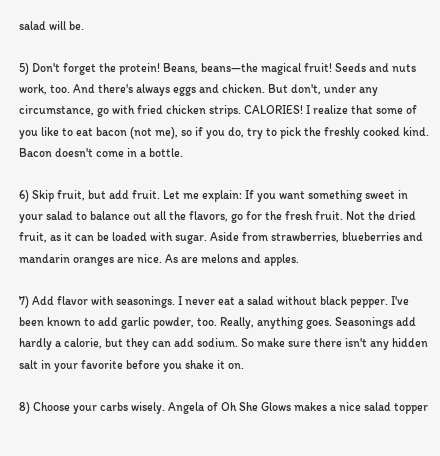salad will be.

5) Don't forget the protein! Beans, beans—the magical fruit! Seeds and nuts work, too. And there's always eggs and chicken. But don't, under any circumstance, go with fried chicken strips. CALORIES! I realize that some of you like to eat bacon (not me), so if you do, try to pick the freshly cooked kind. Bacon doesn't come in a bottle.

6) Skip fruit, but add fruit. Let me explain: If you want something sweet in your salad to balance out all the flavors, go for the fresh fruit. Not the dried fruit, as it can be loaded with sugar. Aside from strawberries, blueberries and mandarin oranges are nice. As are melons and apples.

7) Add flavor with seasonings. I never eat a salad without black pepper. I've been known to add garlic powder, too. Really, anything goes. Seasonings add hardly a calorie, but they can add sodium. So make sure there isn't any hidden salt in your favorite before you shake it on.

8) Choose your carbs wisely. Angela of Oh She Glows makes a nice salad topper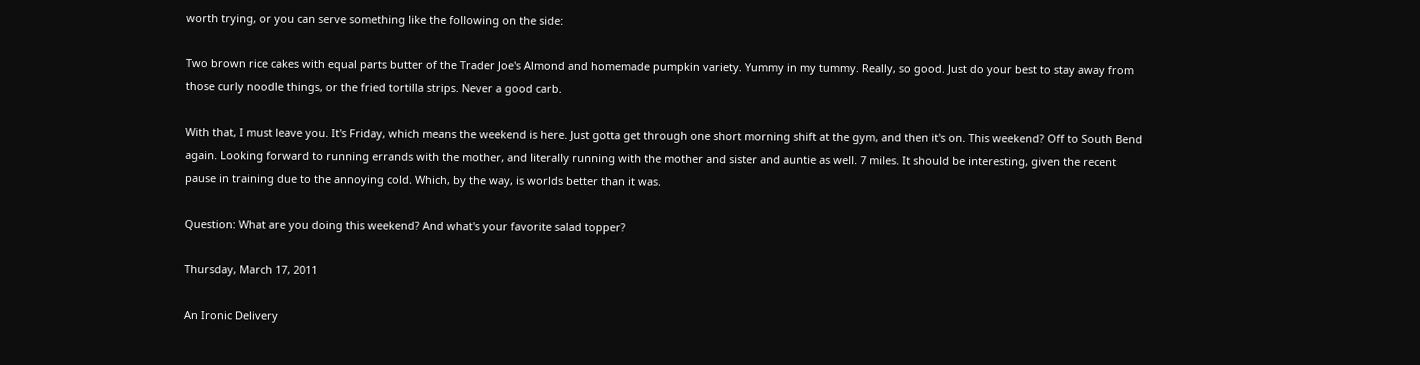worth trying, or you can serve something like the following on the side:

Two brown rice cakes with equal parts butter of the Trader Joe's Almond and homemade pumpkin variety. Yummy in my tummy. Really, so good. Just do your best to stay away from those curly noodle things, or the fried tortilla strips. Never a good carb.

With that, I must leave you. It's Friday, which means the weekend is here. Just gotta get through one short morning shift at the gym, and then it's on. This weekend? Off to South Bend again. Looking forward to running errands with the mother, and literally running with the mother and sister and auntie as well. 7 miles. It should be interesting, given the recent pause in training due to the annoying cold. Which, by the way, is worlds better than it was.

Question: What are you doing this weekend? And what's your favorite salad topper?

Thursday, March 17, 2011

An Ironic Delivery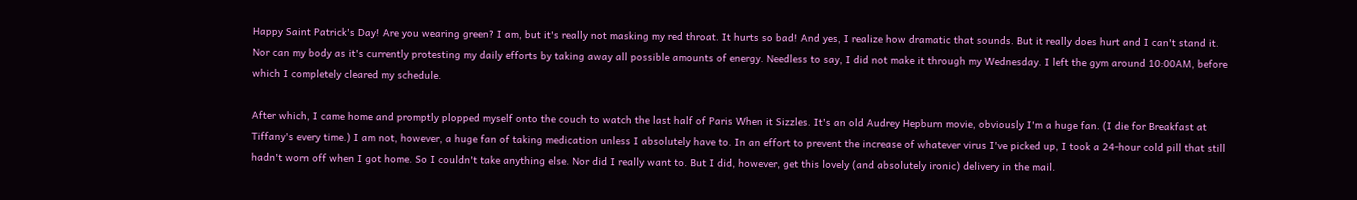Happy Saint Patrick's Day! Are you wearing green? I am, but it's really not masking my red throat. It hurts so bad! And yes, I realize how dramatic that sounds. But it really does hurt and I can't stand it. Nor can my body as it's currently protesting my daily efforts by taking away all possible amounts of energy. Needless to say, I did not make it through my Wednesday. I left the gym around 10:00AM, before which I completely cleared my schedule.

After which, I came home and promptly plopped myself onto the couch to watch the last half of Paris When it Sizzles. It's an old Audrey Hepburn movie, obviously I'm a huge fan. (I die for Breakfast at Tiffany's every time.) I am not, however, a huge fan of taking medication unless I absolutely have to. In an effort to prevent the increase of whatever virus I've picked up, I took a 24-hour cold pill that still hadn't worn off when I got home. So I couldn't take anything else. Nor did I really want to. But I did, however, get this lovely (and absolutely ironic) delivery in the mail.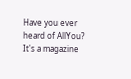Have you ever heard of AllYou? It's a magazine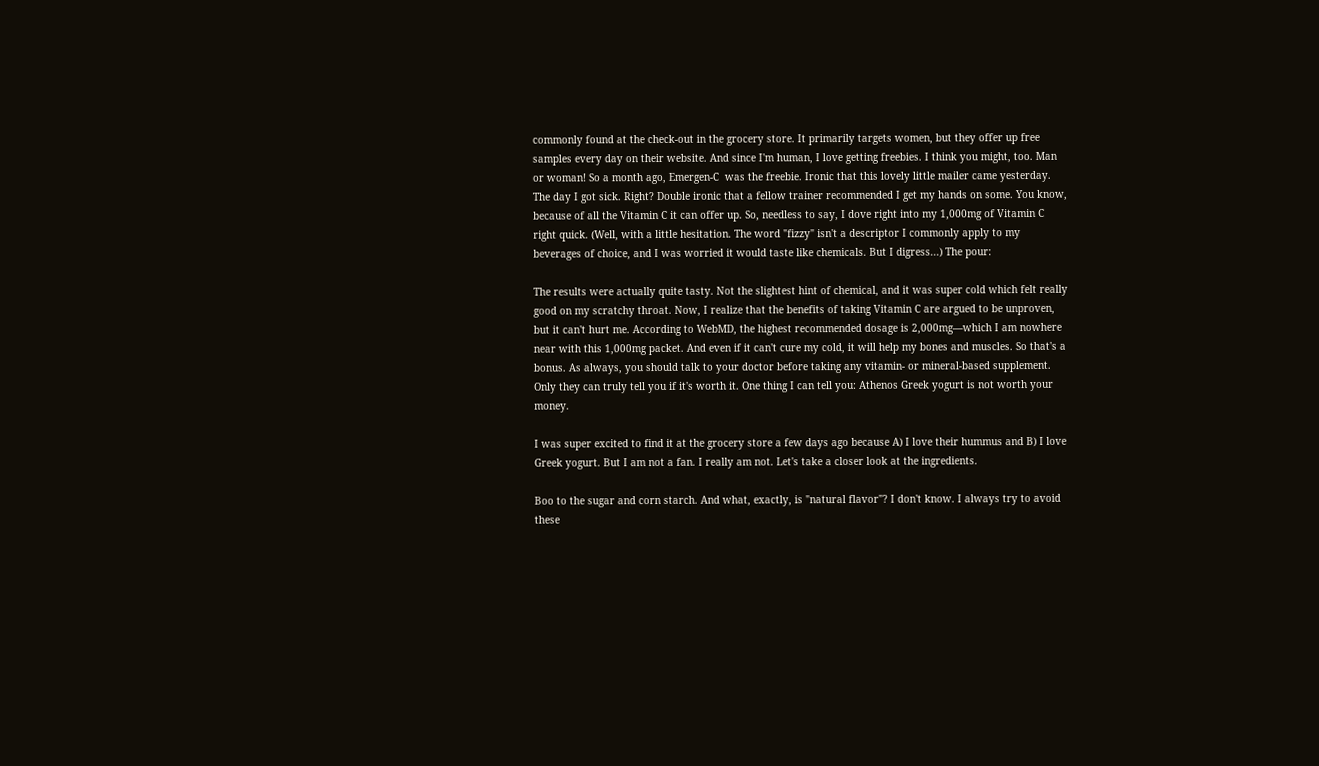commonly found at the check-out in the grocery store. It primarily targets women, but they offer up free samples every day on their website. And since I'm human, I love getting freebies. I think you might, too. Man or woman! So a month ago, Emergen-C  was the freebie. Ironic that this lovely little mailer came yesterday. The day I got sick. Right? Double ironic that a fellow trainer recommended I get my hands on some. You know, because of all the Vitamin C it can offer up. So, needless to say, I dove right into my 1,000mg of Vitamin C right quick. (Well, with a little hesitation. The word "fizzy" isn't a descriptor I commonly apply to my beverages of choice, and I was worried it would taste like chemicals. But I digress...) The pour:

The results were actually quite tasty. Not the slightest hint of chemical, and it was super cold which felt really good on my scratchy throat. Now, I realize that the benefits of taking Vitamin C are argued to be unproven, but it can't hurt me. According to WebMD, the highest recommended dosage is 2,000mg—which I am nowhere near with this 1,000mg packet. And even if it can't cure my cold, it will help my bones and muscles. So that's a bonus. As always, you should talk to your doctor before taking any vitamin- or mineral-based supplement. Only they can truly tell you if it's worth it. One thing I can tell you: Athenos Greek yogurt is not worth your money.

I was super excited to find it at the grocery store a few days ago because A) I love their hummus and B) I love Greek yogurt. But I am not a fan. I really am not. Let's take a closer look at the ingredients.

Boo to the sugar and corn starch. And what, exactly, is "natural flavor"? I don't know. I always try to avoid these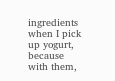ingredients when I pick up yogurt, because with them,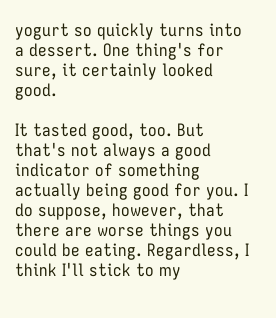yogurt so quickly turns into a dessert. One thing's for sure, it certainly looked good.

It tasted good, too. But that's not always a good indicator of something actually being good for you. I do suppose, however, that there are worse things you could be eating. Regardless, I think I'll stick to my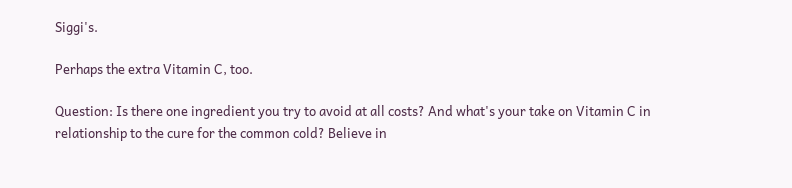Siggi's.

Perhaps the extra Vitamin C, too.

Question: Is there one ingredient you try to avoid at all costs? And what's your take on Vitamin C in relationship to the cure for the common cold? Believe in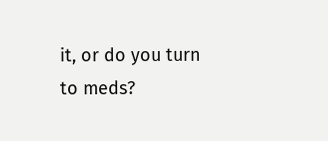it, or do you turn to meds?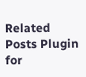Related Posts Plugin for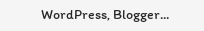WordPress, Blogger...